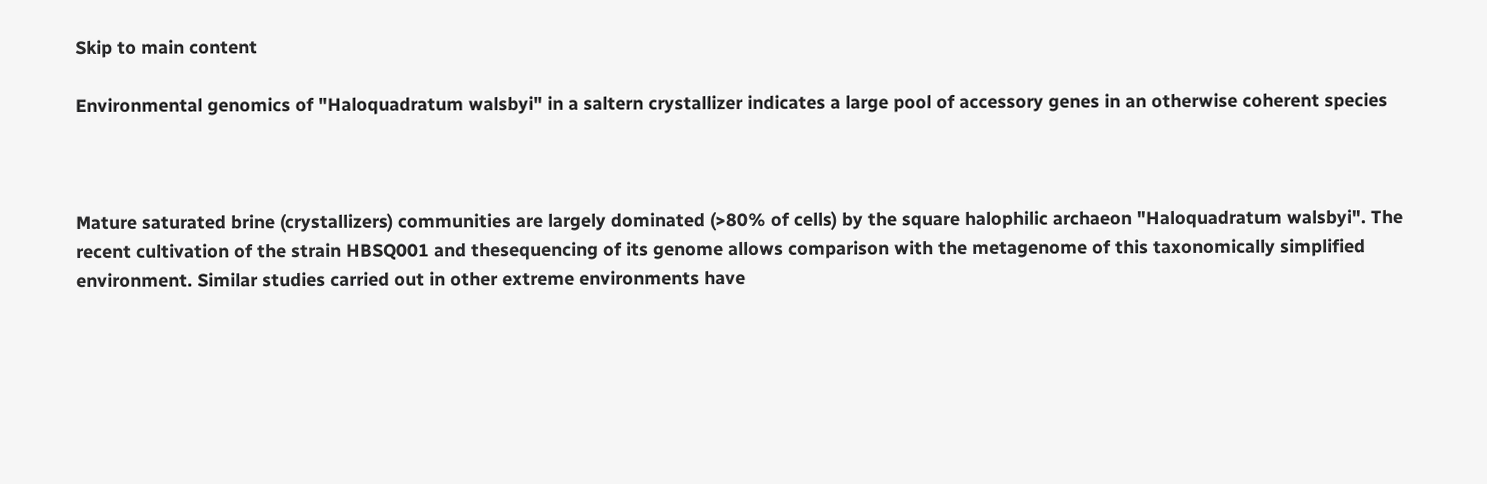Skip to main content

Environmental genomics of "Haloquadratum walsbyi" in a saltern crystallizer indicates a large pool of accessory genes in an otherwise coherent species



Mature saturated brine (crystallizers) communities are largely dominated (>80% of cells) by the square halophilic archaeon "Haloquadratum walsbyi". The recent cultivation of the strain HBSQ001 and thesequencing of its genome allows comparison with the metagenome of this taxonomically simplified environment. Similar studies carried out in other extreme environments have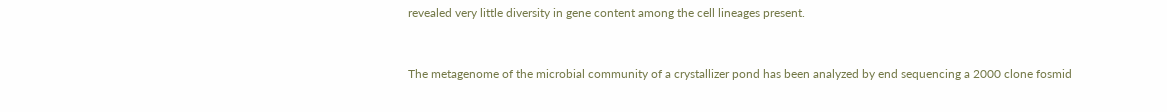revealed very little diversity in gene content among the cell lineages present.


The metagenome of the microbial community of a crystallizer pond has been analyzed by end sequencing a 2000 clone fosmid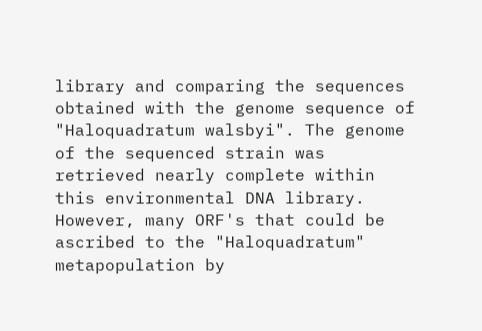library and comparing the sequences obtained with the genome sequence of "Haloquadratum walsbyi". The genome of the sequenced strain was retrieved nearly complete within this environmental DNA library. However, many ORF's that could be ascribed to the "Haloquadratum" metapopulation by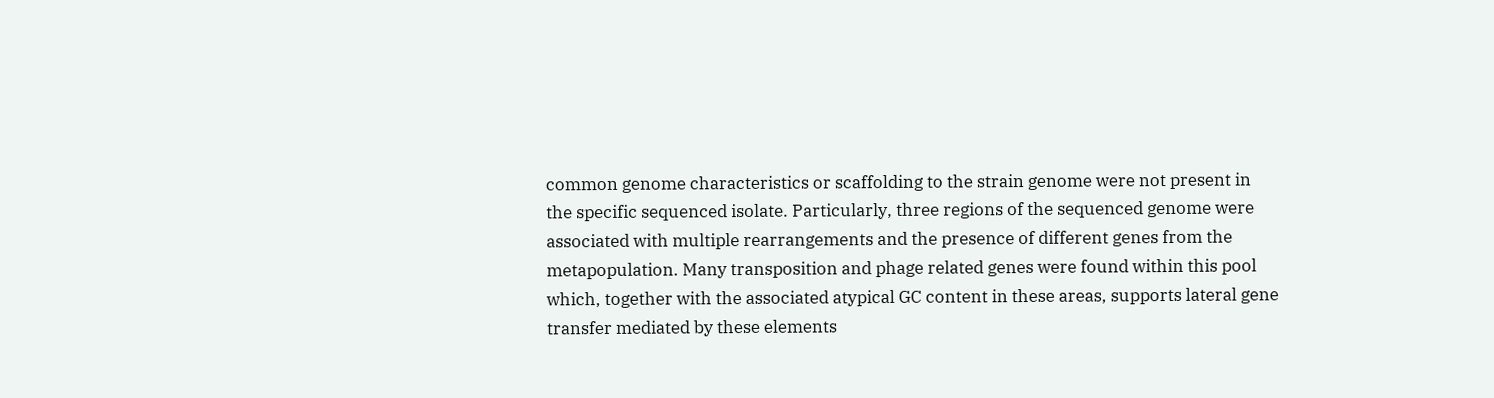common genome characteristics or scaffolding to the strain genome were not present in the specific sequenced isolate. Particularly, three regions of the sequenced genome were associated with multiple rearrangements and the presence of different genes from the metapopulation. Many transposition and phage related genes were found within this pool which, together with the associated atypical GC content in these areas, supports lateral gene transfer mediated by these elements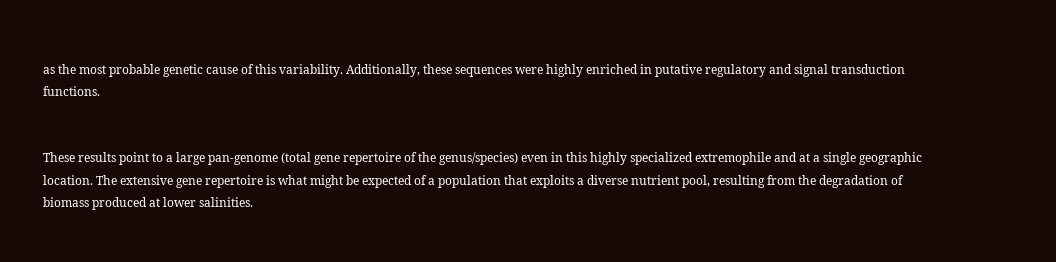as the most probable genetic cause of this variability. Additionally, these sequences were highly enriched in putative regulatory and signal transduction functions.


These results point to a large pan-genome (total gene repertoire of the genus/species) even in this highly specialized extremophile and at a single geographic location. The extensive gene repertoire is what might be expected of a population that exploits a diverse nutrient pool, resulting from the degradation of biomass produced at lower salinities.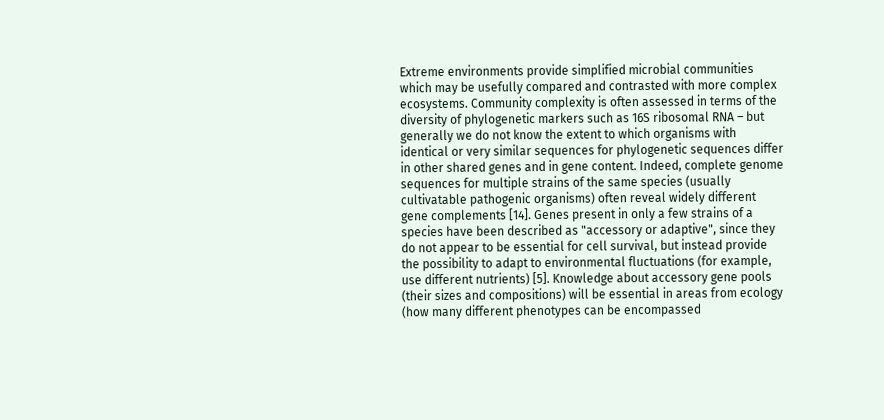Extreme environments provide simplified microbial communities which may be usefully compared and contrasted with more complex ecosystems. Community complexity is often assessed in terms of the diversity of phylogenetic markers such as 16S ribosomal RNA – but generally we do not know the extent to which organisms with identical or very similar sequences for phylogenetic sequences differ in other shared genes and in gene content. Indeed, complete genome sequences for multiple strains of the same species (usually cultivatable pathogenic organisms) often reveal widely different gene complements [14]. Genes present in only a few strains of a species have been described as "accessory or adaptive", since they do not appear to be essential for cell survival, but instead provide the possibility to adapt to environmental fluctuations (for example, use different nutrients) [5]. Knowledge about accessory gene pools (their sizes and compositions) will be essential in areas from ecology (how many different phenotypes can be encompassed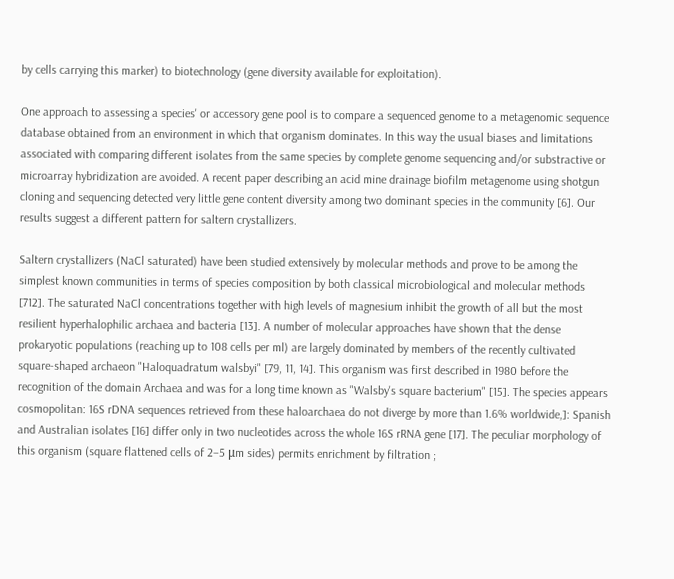by cells carrying this marker) to biotechnology (gene diversity available for exploitation).

One approach to assessing a species' or accessory gene pool is to compare a sequenced genome to a metagenomic sequence database obtained from an environment in which that organism dominates. In this way the usual biases and limitations associated with comparing different isolates from the same species by complete genome sequencing and/or substractive or microarray hybridization are avoided. A recent paper describing an acid mine drainage biofilm metagenome using shotgun cloning and sequencing detected very little gene content diversity among two dominant species in the community [6]. Our results suggest a different pattern for saltern crystallizers.

Saltern crystallizers (NaCl saturated) have been studied extensively by molecular methods and prove to be among the simplest known communities in terms of species composition by both classical microbiological and molecular methods [712]. The saturated NaCl concentrations together with high levels of magnesium inhibit the growth of all but the most resilient hyperhalophilic archaea and bacteria [13]. A number of molecular approaches have shown that the dense prokaryotic populations (reaching up to 108 cells per ml) are largely dominated by members of the recently cultivated square-shaped archaeon "Haloquadratum walsbyi" [79, 11, 14]. This organism was first described in 1980 before the recognition of the domain Archaea and was for a long time known as "Walsby's square bacterium" [15]. The species appears cosmopolitan: 16S rDNA sequences retrieved from these haloarchaea do not diverge by more than 1.6% worldwide,]: Spanish and Australian isolates [16] differ only in two nucleotides across the whole 16S rRNA gene [17]. The peculiar morphology of this organism (square flattened cells of 2–5 μm sides) permits enrichment by filtration ;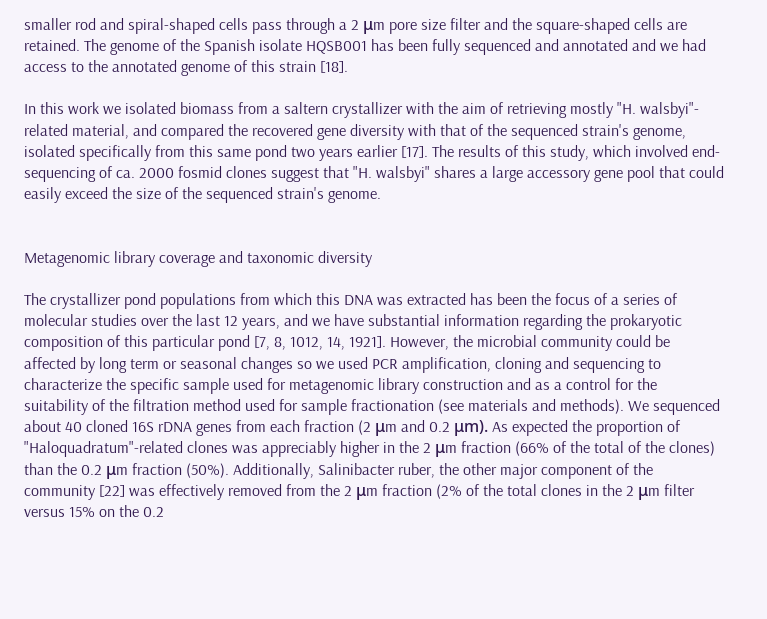smaller rod and spiral-shaped cells pass through a 2 μm pore size filter and the square-shaped cells are retained. The genome of the Spanish isolate HQSB001 has been fully sequenced and annotated and we had access to the annotated genome of this strain [18].

In this work we isolated biomass from a saltern crystallizer with the aim of retrieving mostly "H. walsbyi"- related material, and compared the recovered gene diversity with that of the sequenced strain's genome, isolated specifically from this same pond two years earlier [17]. The results of this study, which involved end-sequencing of ca. 2000 fosmid clones suggest that "H. walsbyi" shares a large accessory gene pool that could easily exceed the size of the sequenced strain's genome.


Metagenomic library coverage and taxonomic diversity

The crystallizer pond populations from which this DNA was extracted has been the focus of a series of molecular studies over the last 12 years, and we have substantial information regarding the prokaryotic composition of this particular pond [7, 8, 1012, 14, 1921]. However, the microbial community could be affected by long term or seasonal changes so we used PCR amplification, cloning and sequencing to characterize the specific sample used for metagenomic library construction and as a control for the suitability of the filtration method used for sample fractionation (see materials and methods). We sequenced about 40 cloned 16S rDNA genes from each fraction (2 μm and 0.2 μm). As expected the proportion of "Haloquadratum"-related clones was appreciably higher in the 2 μm fraction (66% of the total of the clones) than the 0.2 μm fraction (50%). Additionally, Salinibacter ruber, the other major component of the community [22] was effectively removed from the 2 μm fraction (2% of the total clones in the 2 μm filter versus 15% on the 0.2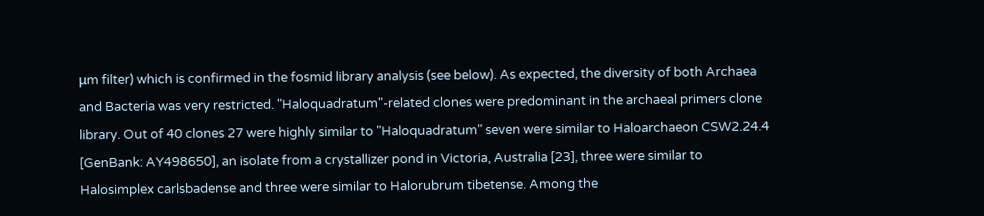μm filter) which is confirmed in the fosmid library analysis (see below). As expected, the diversity of both Archaea and Bacteria was very restricted. "Haloquadratum"-related clones were predominant in the archaeal primers clone library. Out of 40 clones 27 were highly similar to "Haloquadratum" seven were similar to Haloarchaeon CSW2.24.4 [GenBank: AY498650], an isolate from a crystallizer pond in Victoria, Australia [23], three were similar to Halosimplex carlsbadense and three were similar to Halorubrum tibetense. Among the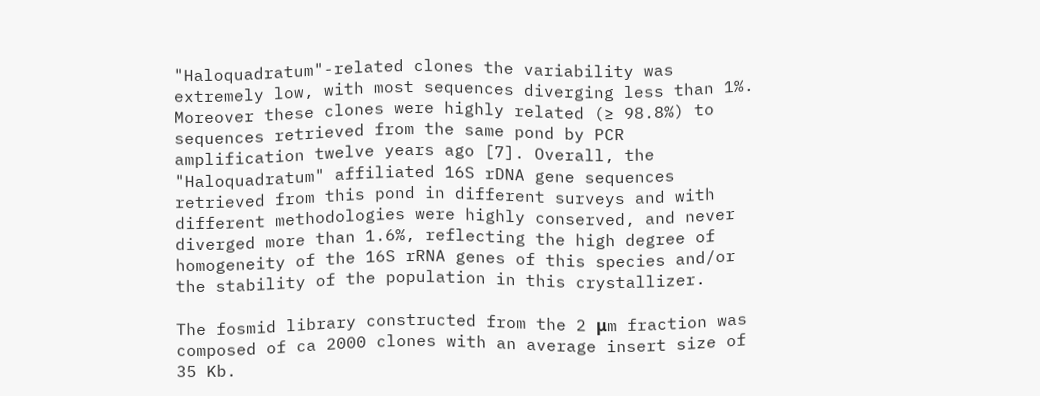"Haloquadratum"-related clones the variability was extremely low, with most sequences diverging less than 1%. Moreover these clones were highly related (≥ 98.8%) to sequences retrieved from the same pond by PCR amplification twelve years ago [7]. Overall, the "Haloquadratum" affiliated 16S rDNA gene sequences retrieved from this pond in different surveys and with different methodologies were highly conserved, and never diverged more than 1.6%, reflecting the high degree of homogeneity of the 16S rRNA genes of this species and/or the stability of the population in this crystallizer.

The fosmid library constructed from the 2 μm fraction was composed of ca 2000 clones with an average insert size of 35 Kb.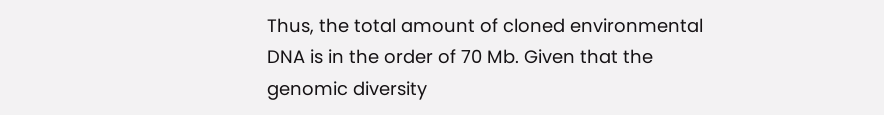Thus, the total amount of cloned environmental DNA is in the order of 70 Mb. Given that the genomic diversity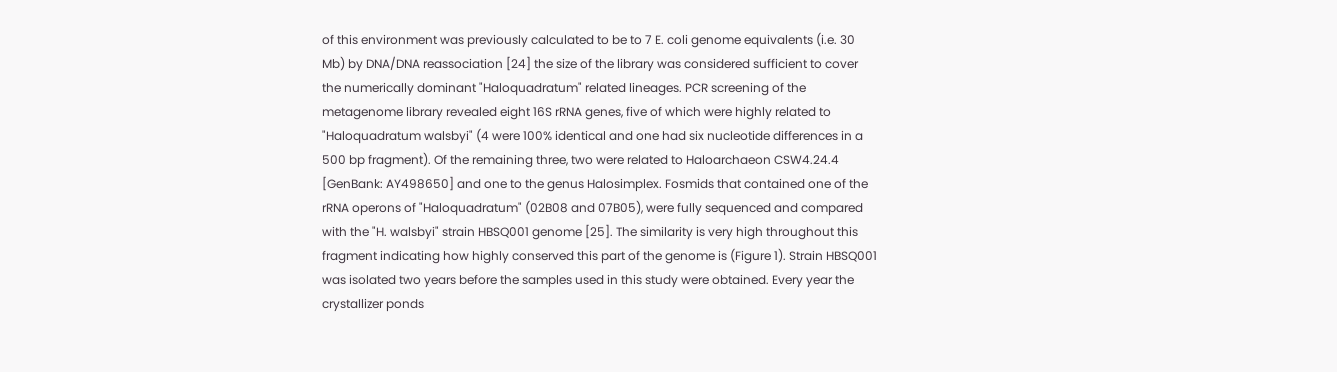of this environment was previously calculated to be to 7 E. coli genome equivalents (i.e. 30 Mb) by DNA/DNA reassociation [24] the size of the library was considered sufficient to cover the numerically dominant "Haloquadratum" related lineages. PCR screening of the metagenome library revealed eight 16S rRNA genes, five of which were highly related to "Haloquadratum walsbyi" (4 were 100% identical and one had six nucleotide differences in a 500 bp fragment). Of the remaining three, two were related to Haloarchaeon CSW4.24.4 [GenBank: AY498650] and one to the genus Halosimplex. Fosmids that contained one of the rRNA operons of "Haloquadratum" (02B08 and 07B05), were fully sequenced and compared with the "H. walsbyi" strain HBSQ001 genome [25]. The similarity is very high throughout this fragment indicating how highly conserved this part of the genome is (Figure 1). Strain HBSQ001 was isolated two years before the samples used in this study were obtained. Every year the crystallizer ponds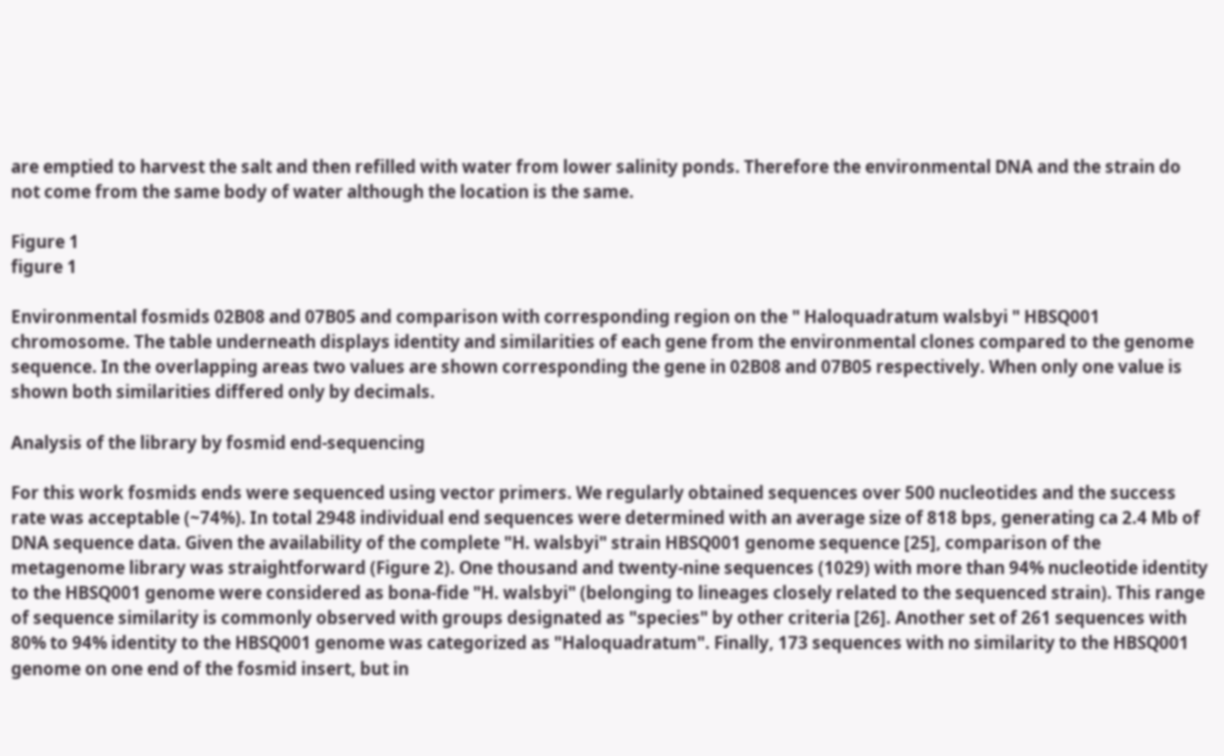are emptied to harvest the salt and then refilled with water from lower salinity ponds. Therefore the environmental DNA and the strain do not come from the same body of water although the location is the same.

Figure 1
figure 1

Environmental fosmids 02B08 and 07B05 and comparison with corresponding region on the " Haloquadratum walsbyi " HBSQ001 chromosome. The table underneath displays identity and similarities of each gene from the environmental clones compared to the genome sequence. In the overlapping areas two values are shown corresponding the gene in 02B08 and 07B05 respectively. When only one value is shown both similarities differed only by decimals.

Analysis of the library by fosmid end-sequencing

For this work fosmids ends were sequenced using vector primers. We regularly obtained sequences over 500 nucleotides and the success rate was acceptable (~74%). In total 2948 individual end sequences were determined with an average size of 818 bps, generating ca 2.4 Mb of DNA sequence data. Given the availability of the complete "H. walsbyi" strain HBSQ001 genome sequence [25], comparison of the metagenome library was straightforward (Figure 2). One thousand and twenty-nine sequences (1029) with more than 94% nucleotide identity to the HBSQ001 genome were considered as bona-fide "H. walsbyi" (belonging to lineages closely related to the sequenced strain). This range of sequence similarity is commonly observed with groups designated as "species" by other criteria [26]. Another set of 261 sequences with 80% to 94% identity to the HBSQ001 genome was categorized as "Haloquadratum". Finally, 173 sequences with no similarity to the HBSQ001 genome on one end of the fosmid insert, but in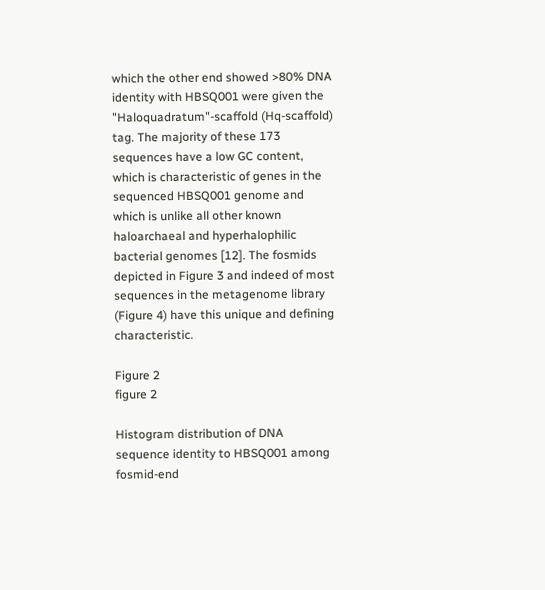which the other end showed >80% DNA identity with HBSQ001 were given the "Haloquadratum"-scaffold (Hq-scaffold) tag. The majority of these 173 sequences have a low GC content, which is characteristic of genes in the sequenced HBSQ001 genome and which is unlike all other known haloarchaeal and hyperhalophilic bacterial genomes [12]. The fosmids depicted in Figure 3 and indeed of most sequences in the metagenome library (Figure 4) have this unique and defining characteristic.

Figure 2
figure 2

Histogram distribution of DNA sequence identity to HBSQ001 among fosmid-end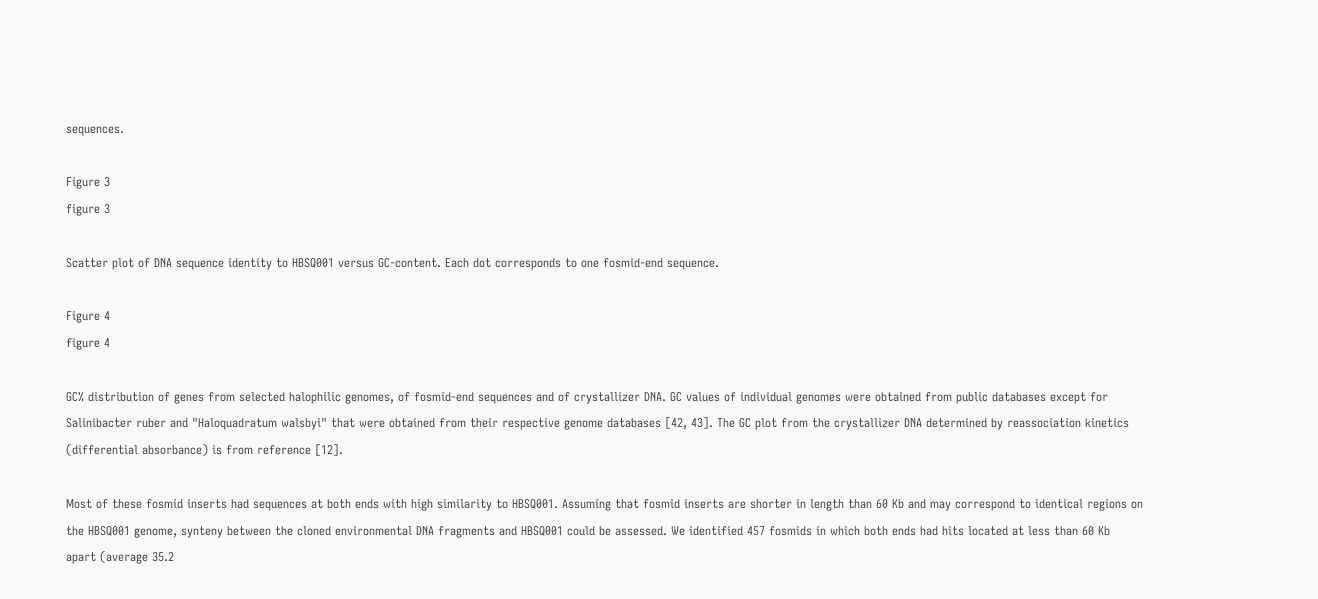sequences.

Figure 3
figure 3

Scatter plot of DNA sequence identity to HBSQ001 versus GC-content. Each dot corresponds to one fosmid-end sequence.

Figure 4
figure 4

GC% distribution of genes from selected halophilic genomes, of fosmid-end sequences and of crystallizer DNA. GC values of individual genomes were obtained from public databases except for Salinibacter ruber and "Haloquadratum walsbyi" that were obtained from their respective genome databases [42, 43]. The GC plot from the crystallizer DNA determined by reassociation kinetics (differential absorbance) is from reference [12].

Most of these fosmid inserts had sequences at both ends with high similarity to HBSQ001. Assuming that fosmid inserts are shorter in length than 60 Kb and may correspond to identical regions on the HBSQ001 genome, synteny between the cloned environmental DNA fragments and HBSQ001 could be assessed. We identified 457 fosmids in which both ends had hits located at less than 60 Kb apart (average 35.2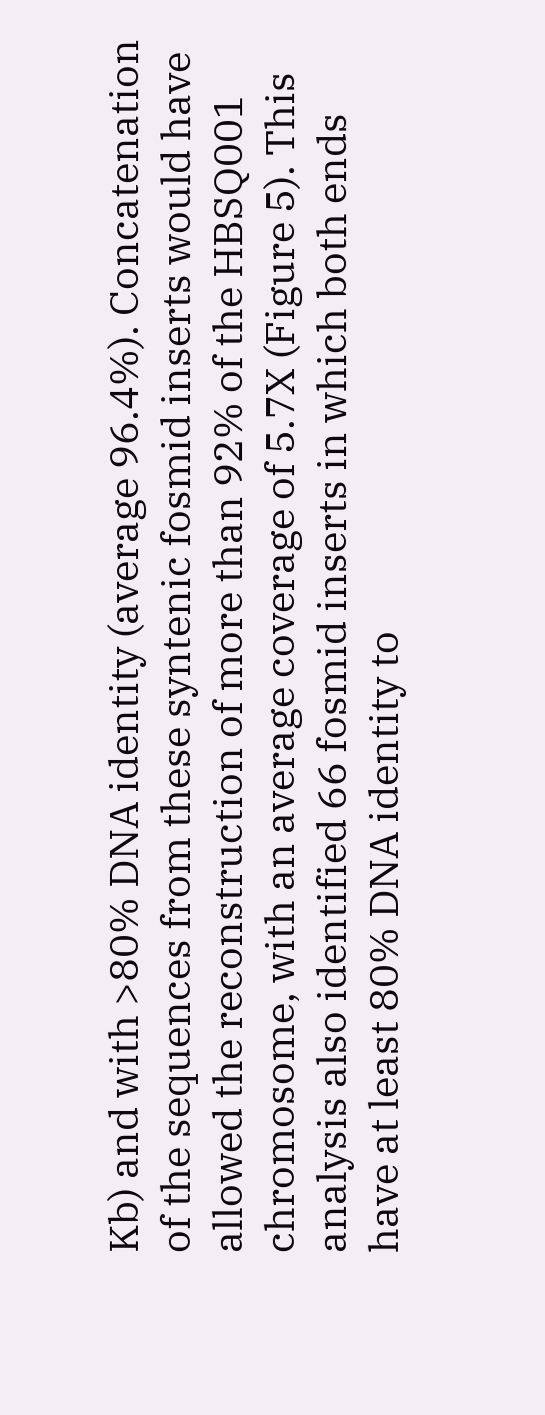Kb) and with >80% DNA identity (average 96.4%). Concatenation of the sequences from these syntenic fosmid inserts would have allowed the reconstruction of more than 92% of the HBSQ001 chromosome, with an average coverage of 5.7X (Figure 5). This analysis also identified 66 fosmid inserts in which both ends have at least 80% DNA identity to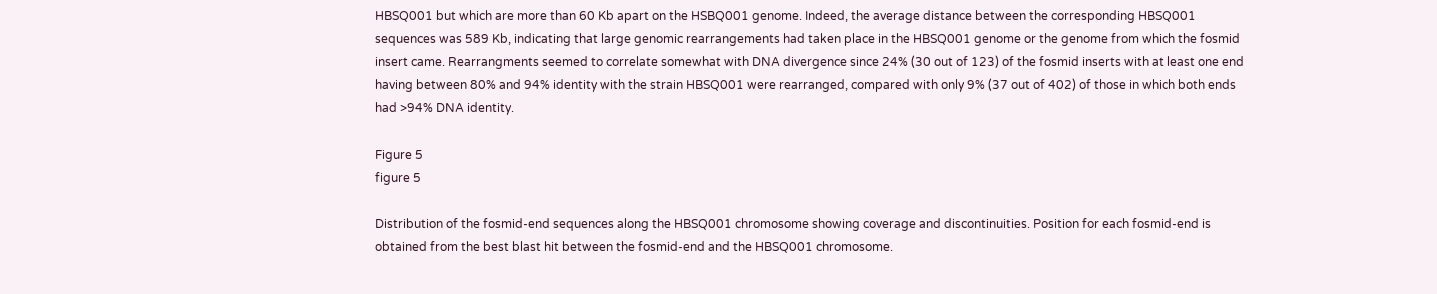HBSQ001 but which are more than 60 Kb apart on the HSBQ001 genome. Indeed, the average distance between the corresponding HBSQ001 sequences was 589 Kb, indicating that large genomic rearrangements had taken place in the HBSQ001 genome or the genome from which the fosmid insert came. Rearrangments seemed to correlate somewhat with DNA divergence since 24% (30 out of 123) of the fosmid inserts with at least one end having between 80% and 94% identity with the strain HBSQ001 were rearranged, compared with only 9% (37 out of 402) of those in which both ends had >94% DNA identity.

Figure 5
figure 5

Distribution of the fosmid-end sequences along the HBSQ001 chromosome showing coverage and discontinuities. Position for each fosmid-end is obtained from the best blast hit between the fosmid-end and the HBSQ001 chromosome.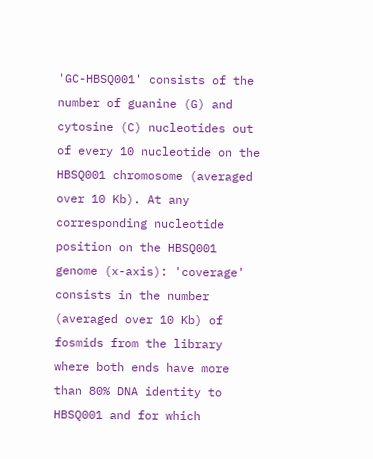'GC-HBSQ001' consists of the number of guanine (G) and cytosine (C) nucleotides out of every 10 nucleotide on the HBSQ001 chromosome (averaged over 10 Kb). At any corresponding nucleotide position on the HBSQ001 genome (x-axis): 'coverage' consists in the number (averaged over 10 Kb) of fosmids from the library where both ends have more than 80% DNA identity to HBSQ001 and for which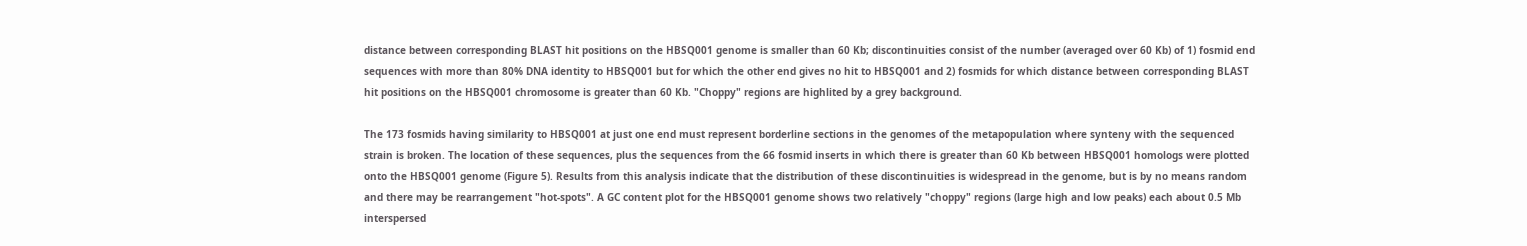distance between corresponding BLAST hit positions on the HBSQ001 genome is smaller than 60 Kb; discontinuities consist of the number (averaged over 60 Kb) of 1) fosmid end sequences with more than 80% DNA identity to HBSQ001 but for which the other end gives no hit to HBSQ001 and 2) fosmids for which distance between corresponding BLAST hit positions on the HBSQ001 chromosome is greater than 60 Kb. "Choppy" regions are highlited by a grey background.

The 173 fosmids having similarity to HBSQ001 at just one end must represent borderline sections in the genomes of the metapopulation where synteny with the sequenced strain is broken. The location of these sequences, plus the sequences from the 66 fosmid inserts in which there is greater than 60 Kb between HBSQ001 homologs were plotted onto the HBSQ001 genome (Figure 5). Results from this analysis indicate that the distribution of these discontinuities is widespread in the genome, but is by no means random and there may be rearrangement "hot-spots". A GC content plot for the HBSQ001 genome shows two relatively "choppy" regions (large high and low peaks) each about 0.5 Mb interspersed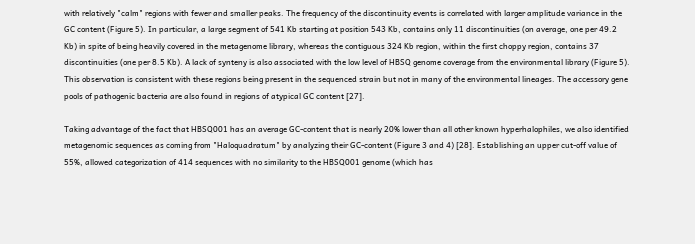with relatively "calm" regions with fewer and smaller peaks. The frequency of the discontinuity events is correlated with larger amplitude variance in the GC content (Figure 5). In particular, a large segment of 541 Kb starting at position 543 Kb, contains only 11 discontinuities (on average, one per 49.2 Kb) in spite of being heavily covered in the metagenome library, whereas the contiguous 324 Kb region, within the first choppy region, contains 37 discontinuities (one per 8.5 Kb). A lack of synteny is also associated with the low level of HBSQ genome coverage from the environmental library (Figure 5). This observation is consistent with these regions being present in the sequenced strain but not in many of the environmental lineages. The accessory gene pools of pathogenic bacteria are also found in regions of atypical GC content [27].

Taking advantage of the fact that HBSQ001 has an average GC-content that is nearly 20% lower than all other known hyperhalophiles, we also identified metagenomic sequences as coming from "Haloquadratum" by analyzing their GC-content (Figure 3 and 4) [28]. Establishing an upper cut-off value of 55%, allowed categorization of 414 sequences with no similarity to the HBSQ001 genome (which has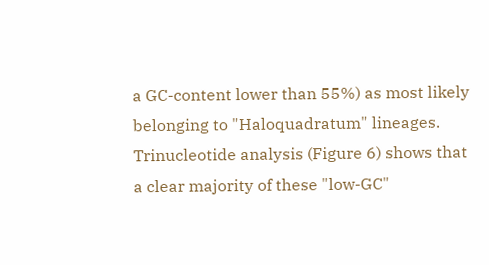a GC-content lower than 55%) as most likely belonging to "Haloquadratum" lineages. Trinucleotide analysis (Figure 6) shows that a clear majority of these "low-GC"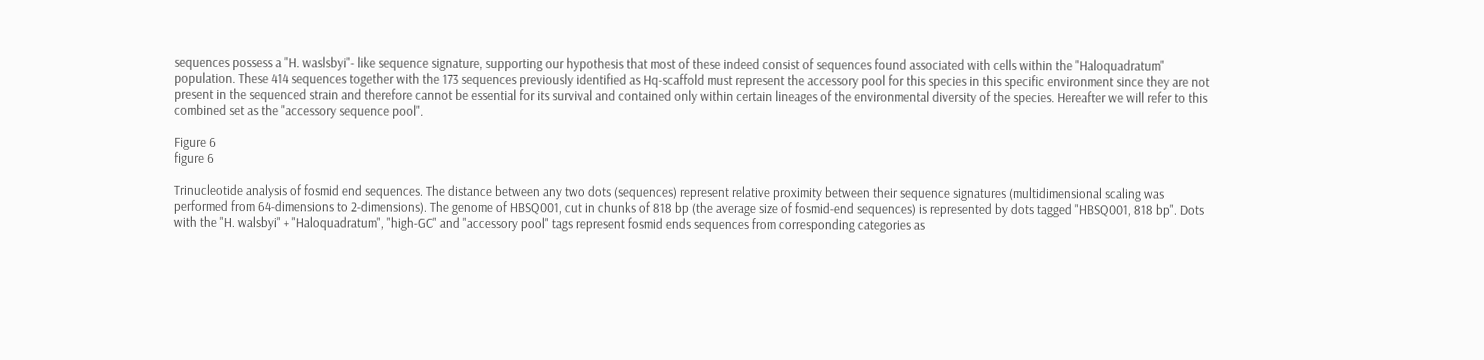sequences possess a "H. waslsbyi"- like sequence signature, supporting our hypothesis that most of these indeed consist of sequences found associated with cells within the "Haloquadratum" population. These 414 sequences together with the 173 sequences previously identified as Hq-scaffold must represent the accessory pool for this species in this specific environment since they are not present in the sequenced strain and therefore cannot be essential for its survival and contained only within certain lineages of the environmental diversity of the species. Hereafter we will refer to this combined set as the "accessory sequence pool".

Figure 6
figure 6

Trinucleotide analysis of fosmid end sequences. The distance between any two dots (sequences) represent relative proximity between their sequence signatures (multidimensional scaling was performed from 64-dimensions to 2-dimensions). The genome of HBSQ001, cut in chunks of 818 bp (the average size of fosmid-end sequences) is represented by dots tagged "HBSQ001, 818 bp". Dots with the "H. walsbyi" + "Haloquadratum", "high-GC" and "accessory pool" tags represent fosmid ends sequences from corresponding categories as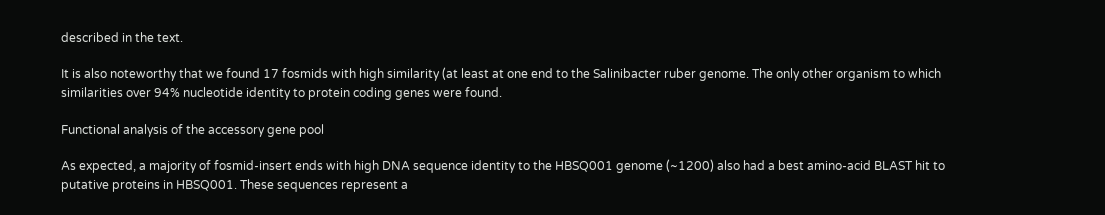described in the text.

It is also noteworthy that we found 17 fosmids with high similarity (at least at one end to the Salinibacter ruber genome. The only other organism to which similarities over 94% nucleotide identity to protein coding genes were found.

Functional analysis of the accessory gene pool

As expected, a majority of fosmid-insert ends with high DNA sequence identity to the HBSQ001 genome (~1200) also had a best amino-acid BLAST hit to putative proteins in HBSQ001. These sequences represent a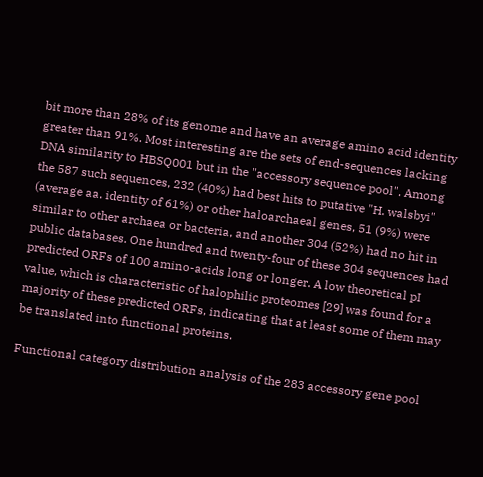bit more than 28% of its genome and have an average amino acid identity greater than 91%. Most interesting are the sets of end-sequences lacking DNA similarity to HBSQ001 but in the "accessory sequence pool". Among the 587 such sequences, 232 (40%) had best hits to putative "H. walsbyi" (average aa. identity of 61%) or other haloarchaeal genes, 51 (9%) were similar to other archaea or bacteria, and another 304 (52%) had no hit in public databases. One hundred and twenty-four of these 304 sequences had predicted ORFs of 100 amino-acids long or longer. A low theoretical pI value, which is characteristic of halophilic proteomes [29] was found for a majority of these predicted ORFs, indicating that at least some of them may be translated into functional proteins.

Functional category distribution analysis of the 283 accessory gene pool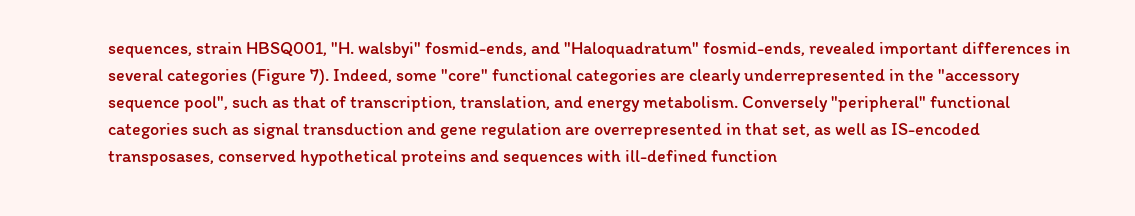sequences, strain HBSQ001, "H. walsbyi" fosmid-ends, and "Haloquadratum" fosmid-ends, revealed important differences in several categories (Figure 7). Indeed, some "core" functional categories are clearly underrepresented in the "accessory sequence pool", such as that of transcription, translation, and energy metabolism. Conversely "peripheral" functional categories such as signal transduction and gene regulation are overrepresented in that set, as well as IS-encoded transposases, conserved hypothetical proteins and sequences with ill-defined function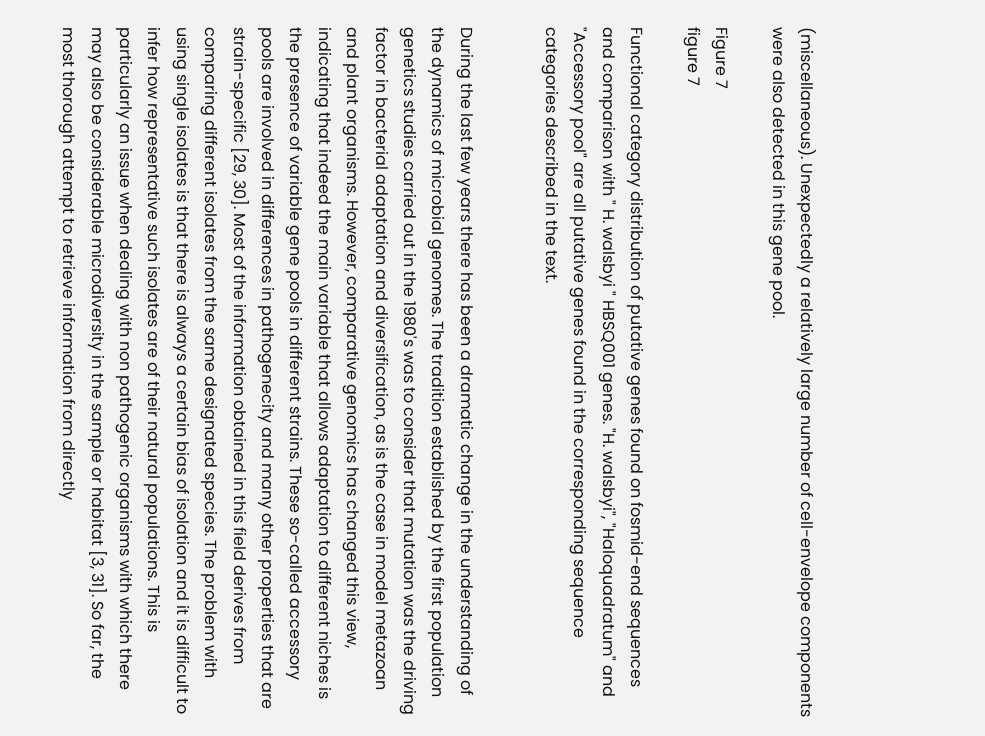(miscellaneous). Unexpectedly a relatively large number of cell-envelope components were also detected in this gene pool.

Figure 7
figure 7

Functional category distribution of putative genes found on fosmid-end sequences and comparison with " H. walsbyi " HBSQ001 genes. "H. walsbyi", "Haloquadratum" and "Accessory pool" are all putative genes found in the corresponding sequence categories described in the text.


During the last few years there has been a dramatic change in the understanding of the dynamics of microbial genomes. The tradition established by the first population genetics studies carried out in the 1980's was to consider that mutation was the driving factor in bacterial adaptation and diversification, as is the case in model metazoan and plant organisms. However, comparative genomics has changed this view, indicating that indeed the main variable that allows adaptation to different niches is the presence of variable gene pools in different strains. These so-called accessory pools are involved in differences in pathogenecity and many other properties that are strain-specific [29, 30]. Most of the information obtained in this field derives from comparing different isolates from the same designated species. The problem with using single isolates is that there is always a certain bias of isolation and it is difficult to infer how representative such isolates are of their natural populations. This is particularly an issue when dealing with non pathogenic organisms with which there may also be considerable microdiversity in the sample or habitat [3, 31]. So far, the most thorough attempt to retrieve information from directly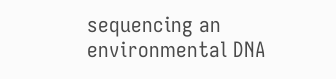sequencing an environmental DNA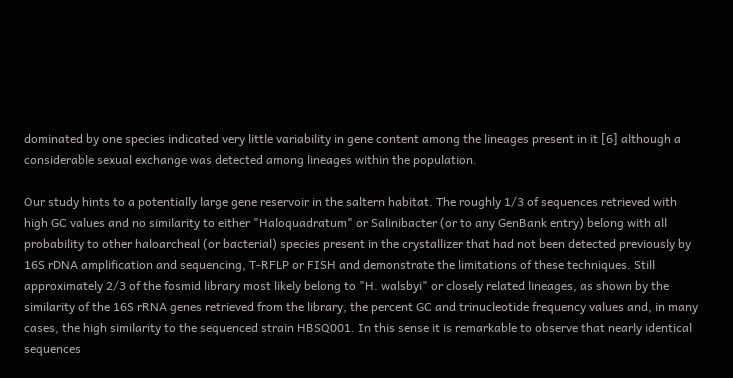dominated by one species indicated very little variability in gene content among the lineages present in it [6] although a considerable sexual exchange was detected among lineages within the population.

Our study hints to a potentially large gene reservoir in the saltern habitat. The roughly 1/3 of sequences retrieved with high GC values and no similarity to either "Haloquadratum" or Salinibacter (or to any GenBank entry) belong with all probability to other haloarcheal (or bacterial) species present in the crystallizer that had not been detected previously by 16S rDNA amplification and sequencing, T-RFLP or FISH and demonstrate the limitations of these techniques. Still approximately 2/3 of the fosmid library most likely belong to "H. walsbyi" or closely related lineages, as shown by the similarity of the 16S rRNA genes retrieved from the library, the percent GC and trinucleotide frequency values and, in many cases, the high similarity to the sequenced strain HBSQ001. In this sense it is remarkable to observe that nearly identical sequences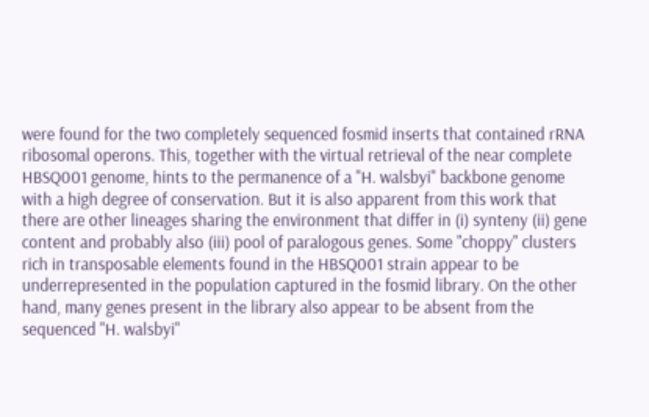were found for the two completely sequenced fosmid inserts that contained rRNA ribosomal operons. This, together with the virtual retrieval of the near complete HBSQ001 genome, hints to the permanence of a "H. walsbyi" backbone genome with a high degree of conservation. But it is also apparent from this work that there are other lineages sharing the environment that differ in (i) synteny (ii) gene content and probably also (iii) pool of paralogous genes. Some "choppy" clusters rich in transposable elements found in the HBSQ001 strain appear to be underrepresented in the population captured in the fosmid library. On the other hand, many genes present in the library also appear to be absent from the sequenced "H. walsbyi"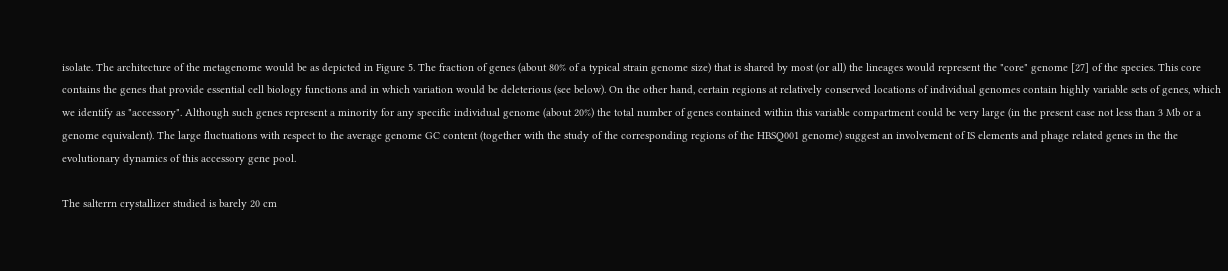isolate. The architecture of the metagenome would be as depicted in Figure 5. The fraction of genes (about 80% of a typical strain genome size) that is shared by most (or all) the lineages would represent the "core" genome [27] of the species. This core contains the genes that provide essential cell biology functions and in which variation would be deleterious (see below). On the other hand, certain regions at relatively conserved locations of individual genomes contain highly variable sets of genes, which we identify as "accessory". Although such genes represent a minority for any specific individual genome (about 20%) the total number of genes contained within this variable compartment could be very large (in the present case not less than 3 Mb or a genome equivalent). The large fluctuations with respect to the average genome GC content (together with the study of the corresponding regions of the HBSQ001 genome) suggest an involvement of IS elements and phage related genes in the the evolutionary dynamics of this accessory gene pool.

The salterrn crystallizer studied is barely 20 cm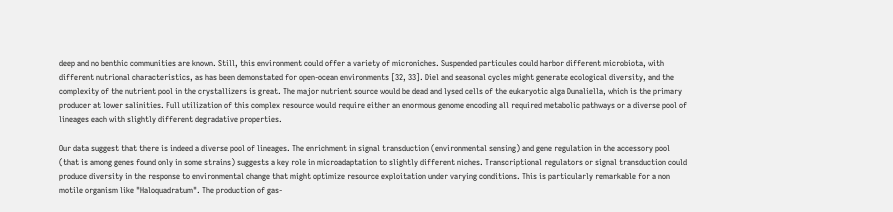deep and no benthic communities are known. Still, this environment could offer a variety of microniches. Suspended particules could harbor different microbiota, with different nutrional characteristics, as has been demonstated for open-ocean environments [32, 33]. Diel and seasonal cycles might generate ecological diversity, and the complexity of the nutrient pool in the crystallizers is great. The major nutrient source would be dead and lysed cells of the eukaryotic alga Dunaliella, which is the primary producer at lower salinities. Full utilization of this complex resource would require either an enormous genome encoding all required metabolic pathways or a diverse pool of lineages each with slightly different degradative properties.

Our data suggest that there is indeed a diverse pool of lineages. The enrichment in signal transduction (environmental sensing) and gene regulation in the accessory pool (that is among genes found only in some strains) suggests a key role in microadaptation to slightly different niches. Transcriptional regulators or signal transduction could produce diversity in the response to environmental change that might optimize resource exploitation under varying conditions. This is particularly remarkable for a non motile organism like "Haloquadratum". The production of gas-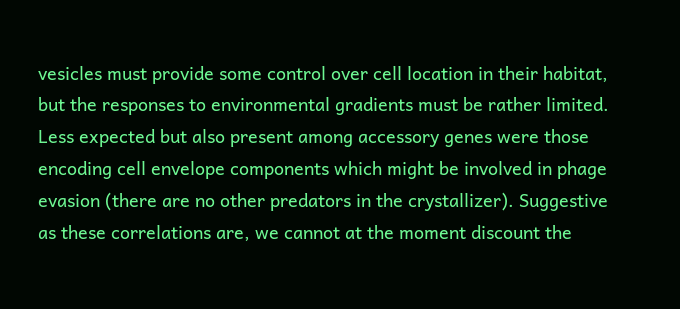vesicles must provide some control over cell location in their habitat, but the responses to environmental gradients must be rather limited. Less expected but also present among accessory genes were those encoding cell envelope components which might be involved in phage evasion (there are no other predators in the crystallizer). Suggestive as these correlations are, we cannot at the moment discount the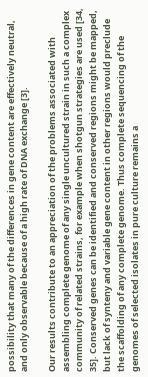possibility that many of the differences in gene content are effectively neutral, and only observable because of a high rate of DNA exchange [3].

Our results contribute to an appreciation of the problems associated with assembling complete genome of any single uncultured strain in such a complex community of related strains, for example when shotgun strategies are used [34, 35]. Conserved genes can be identified and conserved regions might be mapped, but lack of synteny and variable gene content in other regions would preclude the scaffolding of any complete genome. Thus complete sequencing of the genomes of selected isolates in pure culture remains a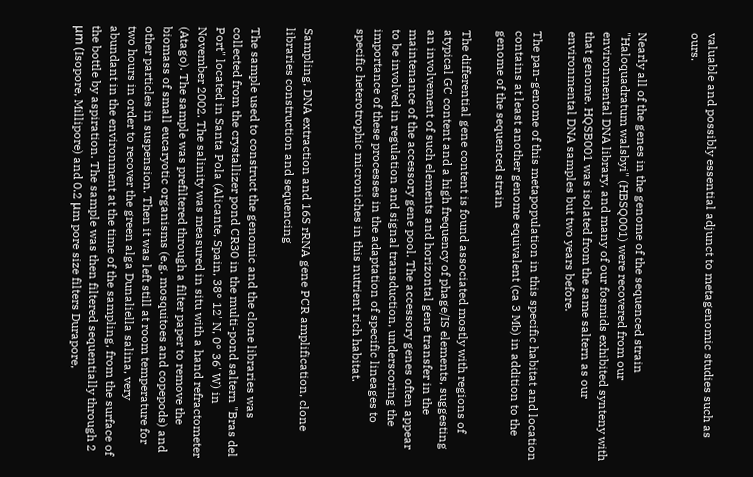valuable and possibly essential adjunct to metagenomic studies such as ours.


Nearly all of the genes in the genome of the sequenced strain "Haloquadratum walsbyi" (HBSQ001) were recovered from our environmental DNA library, and many of our fosmids exhibited synteny with that genome. HQSB001 was isolated from the same saltern as our environmental DNA samples but two years before.

The pan-genome of this metapopulation in this specific habitat and location contains at least another genome equivalent (ca 3 Mb) in addition to the genome of the sequenced strain

The differential gene content is found associated mostly with regions of atypical GC content and a high frequency of phage/IS elements, suggesting an involvement of such elements and horizontal gene transfer in the maintenance of the accessory gene pool. The accessory genes often appear to be involved in regulation and signal transduction, underscoring the importance of these processes in the adaptation of specific lineages to specific heterotrophic microniches in this nutrient rich habitat.


Sampling, DNA extraction and 16S rRNA gene PCR amplification, clone libraries construction and sequencing

The sample used to construct the genomic and the clone libraries was collected from the crystallizer pond CR30 in the multi-pond saltern "Bras del Port" located in Santa Pola (Alicante, Spain, 38° 12' N, 0° 36' W) in November 2002. The salinity was measured in situ with a hand refractometer (Atago). The sample was prefiltered through a filter paper to remove the biomass of small eucaryotic organisms (e.g. mosquitoes and copepods) and other particles in suspension. Then it was left still at room temperature for two hours in order to recover the green alga Dunaliella salina, very abundant in the environment at the time of the sampling, from the surface of the bottle by aspiration. The sample was then filtered sequentially through 2 μm (Isopore, Millipore) and 0.2 μm pore size filters Durapore,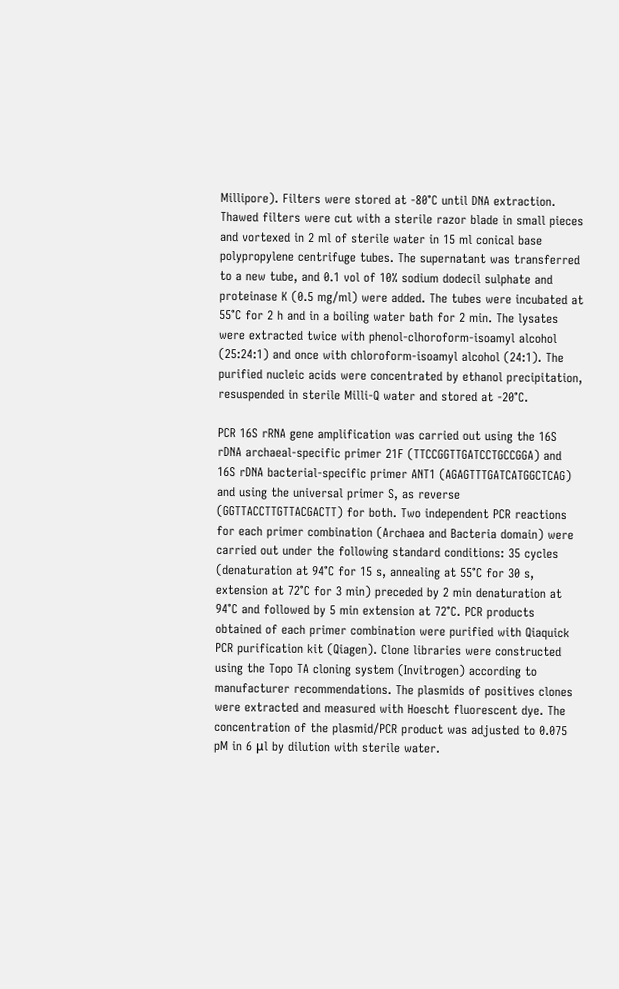Millipore). Filters were stored at -80°C until DNA extraction. Thawed filters were cut with a sterile razor blade in small pieces and vortexed in 2 ml of sterile water in 15 ml conical base polypropylene centrifuge tubes. The supernatant was transferred to a new tube, and 0.1 vol of 10% sodium dodecil sulphate and proteinase K (0.5 mg/ml) were added. The tubes were incubated at 55°C for 2 h and in a boiling water bath for 2 min. The lysates were extracted twice with phenol-clhoroform-isoamyl alcohol (25:24:1) and once with chloroform-isoamyl alcohol (24:1). The purified nucleic acids were concentrated by ethanol precipitation, resuspended in sterile Milli-Q water and stored at -20°C.

PCR 16S rRNA gene amplification was carried out using the 16S rDNA archaeal-specific primer 21F (TTCCGGTTGATCCTGCCGGA) and 16S rDNA bacterial-specific primer ANT1 (AGAGTTTGATCATGGCTCAG) and using the universal primer S, as reverse (GGTTACCTTGTTACGACTT) for both. Two independent PCR reactions for each primer combination (Archaea and Bacteria domain) were carried out under the following standard conditions: 35 cycles (denaturation at 94°C for 15 s, annealing at 55°C for 30 s, extension at 72°C for 3 min) preceded by 2 min denaturation at 94°C and followed by 5 min extension at 72°C. PCR products obtained of each primer combination were purified with Qiaquick PCR purification kit (Qiagen). Clone libraries were constructed using the Topo TA cloning system (Invitrogen) according to manufacturer recommendations. The plasmids of positives clones were extracted and measured with Hoescht fluorescent dye. The concentration of the plasmid/PCR product was adjusted to 0.075 pM in 6 μl by dilution with sterile water.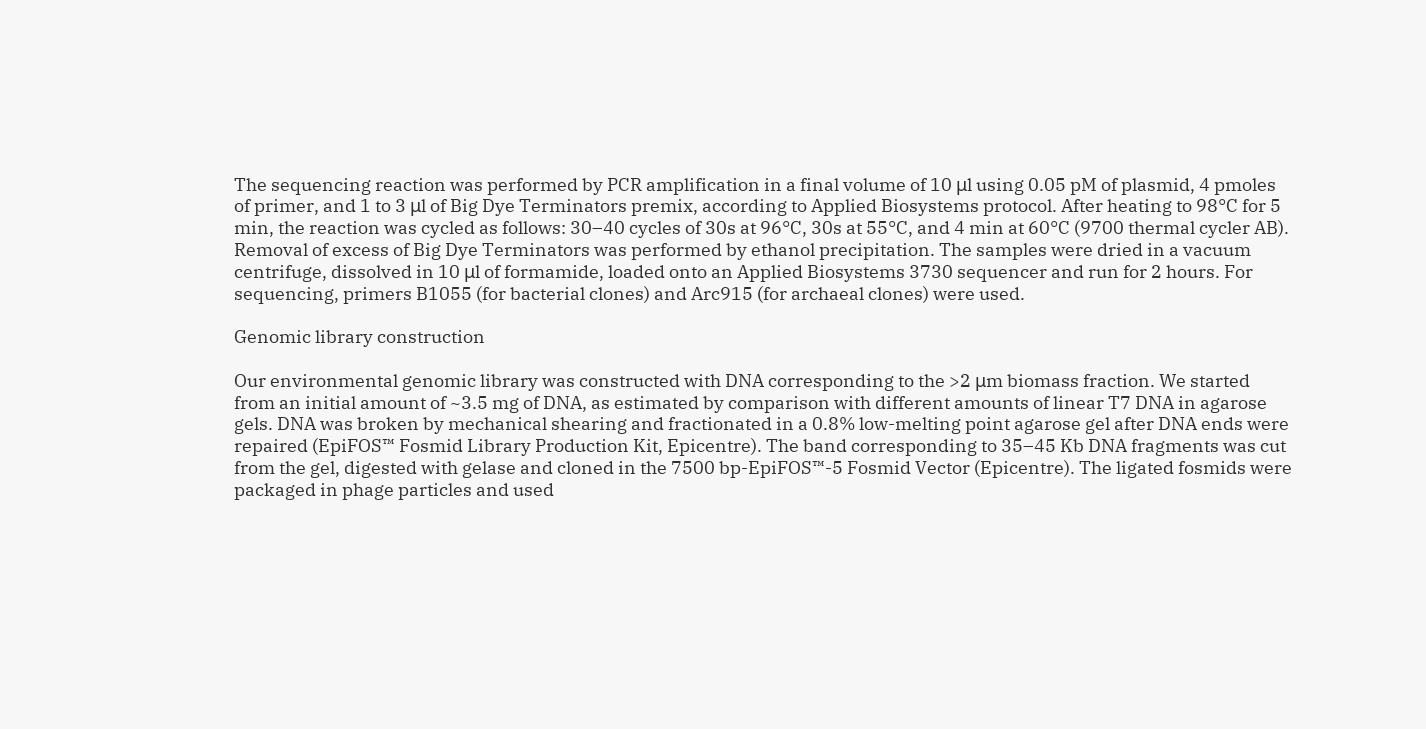The sequencing reaction was performed by PCR amplification in a final volume of 10 μl using 0.05 pM of plasmid, 4 pmoles of primer, and 1 to 3 μl of Big Dye Terminators premix, according to Applied Biosystems protocol. After heating to 98°C for 5 min, the reaction was cycled as follows: 30–40 cycles of 30s at 96°C, 30s at 55°C, and 4 min at 60°C (9700 thermal cycler AB). Removal of excess of Big Dye Terminators was performed by ethanol precipitation. The samples were dried in a vacuum centrifuge, dissolved in 10 μl of formamide, loaded onto an Applied Biosystems 3730 sequencer and run for 2 hours. For sequencing, primers B1055 (for bacterial clones) and Arc915 (for archaeal clones) were used.

Genomic library construction

Our environmental genomic library was constructed with DNA corresponding to the >2 μm biomass fraction. We started from an initial amount of ~3.5 mg of DNA, as estimated by comparison with different amounts of linear T7 DNA in agarose gels. DNA was broken by mechanical shearing and fractionated in a 0.8% low-melting point agarose gel after DNA ends were repaired (EpiFOS™ Fosmid Library Production Kit, Epicentre). The band corresponding to 35–45 Kb DNA fragments was cut from the gel, digested with gelase and cloned in the 7500 bp-EpiFOS™-5 Fosmid Vector (Epicentre). The ligated fosmids were packaged in phage particles and used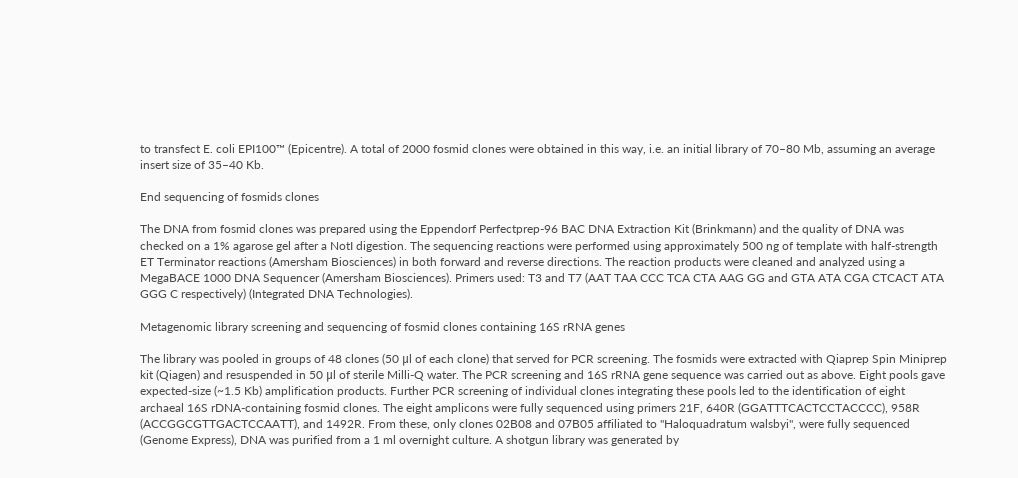to transfect E. coli EPI100™ (Epicentre). A total of 2000 fosmid clones were obtained in this way, i.e. an initial library of 70–80 Mb, assuming an average insert size of 35–40 Kb.

End sequencing of fosmids clones

The DNA from fosmid clones was prepared using the Eppendorf Perfectprep-96 BAC DNA Extraction Kit (Brinkmann) and the quality of DNA was checked on a 1% agarose gel after a NotI digestion. The sequencing reactions were performed using approximately 500 ng of template with half-strength ET Terminator reactions (Amersham Biosciences) in both forward and reverse directions. The reaction products were cleaned and analyzed using a MegaBACE 1000 DNA Sequencer (Amersham Biosciences). Primers used: T3 and T7 (AAT TAA CCC TCA CTA AAG GG and GTA ATA CGA CTCACT ATA GGG C respectively) (Integrated DNA Technologies).

Metagenomic library screening and sequencing of fosmid clones containing 16S rRNA genes

The library was pooled in groups of 48 clones (50 μl of each clone) that served for PCR screening. The fosmids were extracted with Qiaprep Spin Miniprep kit (Qiagen) and resuspended in 50 μl of sterile Milli-Q water. The PCR screening and 16S rRNA gene sequence was carried out as above. Eight pools gave expected-size (~1.5 Kb) amplification products. Further PCR screening of individual clones integrating these pools led to the identification of eight archaeal 16S rDNA-containing fosmid clones. The eight amplicons were fully sequenced using primers 21F, 640R (GGATTTCACTCCTACCCC), 958R (ACCGGCGTTGACTCCAATT), and 1492R. From these, only clones 02B08 and 07B05 affiliated to "Haloquadratum walsbyi", were fully sequenced (Genome Express), DNA was purified from a 1 ml overnight culture. A shotgun library was generated by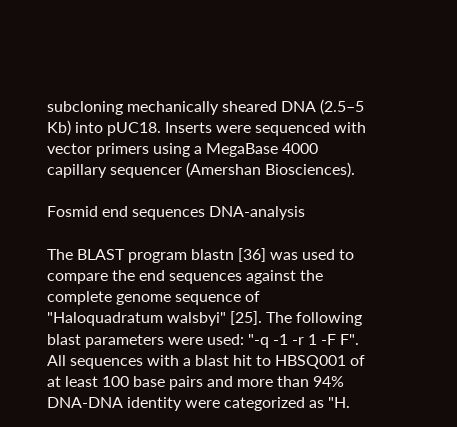subcloning mechanically sheared DNA (2.5–5 Kb) into pUC18. Inserts were sequenced with vector primers using a MegaBase 4000 capillary sequencer (Amershan Biosciences).

Fosmid end sequences DNA-analysis

The BLAST program blastn [36] was used to compare the end sequences against the complete genome sequence of "Haloquadratum walsbyi" [25]. The following blast parameters were used: "-q -1 -r 1 -F F". All sequences with a blast hit to HBSQ001 of at least 100 base pairs and more than 94% DNA-DNA identity were categorized as "H.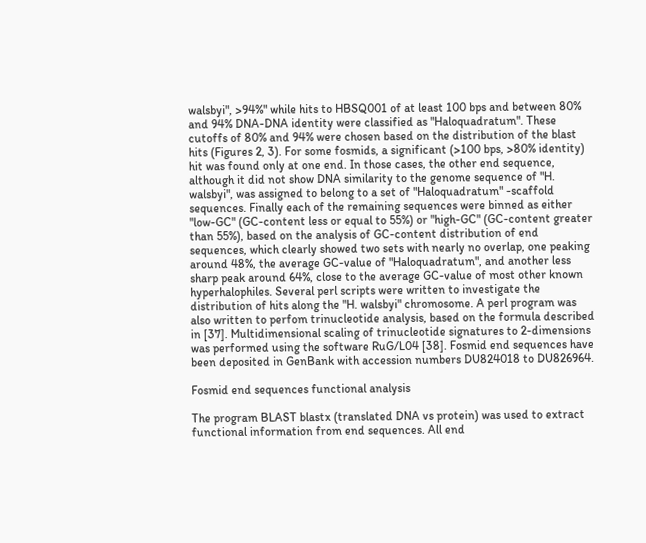walsbyi", >94%" while hits to HBSQ001 of at least 100 bps and between 80% and 94% DNA-DNA identity were classified as "Haloquadratum". These cutoffs of 80% and 94% were chosen based on the distribution of the blast hits (Figures 2, 3). For some fosmids, a significant (>100 bps, >80% identity) hit was found only at one end. In those cases, the other end sequence, although it did not show DNA similarity to the genome sequence of "H. walsbyi", was assigned to belong to a set of "Haloquadratum" -scaffold sequences. Finally each of the remaining sequences were binned as either "low-GC" (GC-content less or equal to 55%) or "high-GC" (GC-content greater than 55%), based on the analysis of GC-content distribution of end sequences, which clearly showed two sets with nearly no overlap, one peaking around 48%, the average GC-value of "Haloquadratum", and another less sharp peak around 64%, close to the average GC-value of most other known hyperhalophiles. Several perl scripts were written to investigate the distribution of hits along the "H. walsbyi" chromosome. A perl program was also written to perfom trinucleotide analysis, based on the formula described in [37]. Multidimensional scaling of trinucleotide signatures to 2-dimensions was performed using the software RuG/L04 [38]. Fosmid end sequences have been deposited in GenBank with accession numbers DU824018 to DU826964.

Fosmid end sequences functional analysis

The program BLAST blastx (translated DNA vs protein) was used to extract functional information from end sequences. All end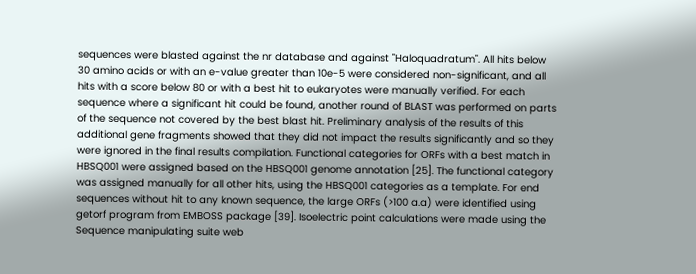sequences were blasted against the nr database and against "Haloquadratum". All hits below 30 amino acids or with an e-value greater than 10e-5 were considered non-significant, and all hits with a score below 80 or with a best hit to eukaryotes were manually verified. For each sequence where a significant hit could be found, another round of BLAST was performed on parts of the sequence not covered by the best blast hit. Preliminary analysis of the results of this additional gene fragments showed that they did not impact the results significantly and so they were ignored in the final results compilation. Functional categories for ORFs with a best match in HBSQ001 were assigned based on the HBSQ001 genome annotation [25]. The functional category was assigned manually for all other hits, using the HBSQ001 categories as a template. For end sequences without hit to any known sequence, the large ORFs (>100 a.a) were identified using getorf program from EMBOSS package [39]. Isoelectric point calculations were made using the Sequence manipulating suite web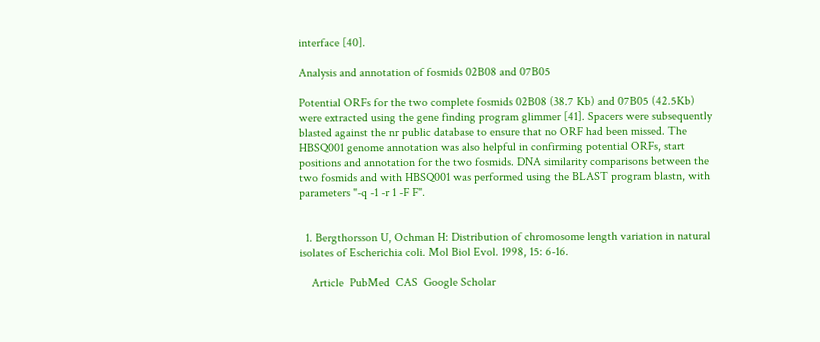interface [40].

Analysis and annotation of fosmids 02B08 and 07B05

Potential ORFs for the two complete fosmids 02B08 (38.7 Kb) and 07B05 (42.5Kb) were extracted using the gene finding program glimmer [41]. Spacers were subsequently blasted against the nr public database to ensure that no ORF had been missed. The HBSQ001 genome annotation was also helpful in confirming potential ORFs, start positions and annotation for the two fosmids. DNA similarity comparisons between the two fosmids and with HBSQ001 was performed using the BLAST program blastn, with parameters "-q -1 -r 1 -F F".


  1. Bergthorsson U, Ochman H: Distribution of chromosome length variation in natural isolates of Escherichia coli. Mol Biol Evol. 1998, 15: 6-16.

    Article  PubMed  CAS  Google Scholar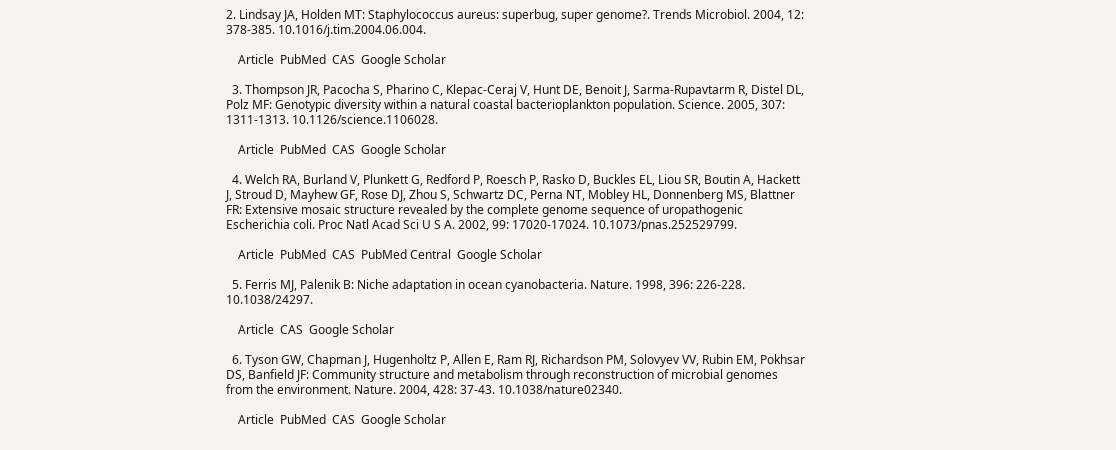2. Lindsay JA, Holden MT: Staphylococcus aureus: superbug, super genome?. Trends Microbiol. 2004, 12: 378-385. 10.1016/j.tim.2004.06.004.

    Article  PubMed  CAS  Google Scholar

  3. Thompson JR, Pacocha S, Pharino C, Klepac-Ceraj V, Hunt DE, Benoit J, Sarma-Rupavtarm R, Distel DL, Polz MF: Genotypic diversity within a natural coastal bacterioplankton population. Science. 2005, 307: 1311-1313. 10.1126/science.1106028.

    Article  PubMed  CAS  Google Scholar

  4. Welch RA, Burland V, Plunkett G, Redford P, Roesch P, Rasko D, Buckles EL, Liou SR, Boutin A, Hackett J, Stroud D, Mayhew GF, Rose DJ, Zhou S, Schwartz DC, Perna NT, Mobley HL, Donnenberg MS, Blattner FR: Extensive mosaic structure revealed by the complete genome sequence of uropathogenic Escherichia coli. Proc Natl Acad Sci U S A. 2002, 99: 17020-17024. 10.1073/pnas.252529799.

    Article  PubMed  CAS  PubMed Central  Google Scholar

  5. Ferris MJ, Palenik B: Niche adaptation in ocean cyanobacteria. Nature. 1998, 396: 226-228. 10.1038/24297.

    Article  CAS  Google Scholar

  6. Tyson GW, Chapman J, Hugenholtz P, Allen E, Ram RJ, Richardson PM, Solovyev VV, Rubin EM, Pokhsar DS, Banfield JF: Community structure and metabolism through reconstruction of microbial genomes from the environment. Nature. 2004, 428: 37-43. 10.1038/nature02340.

    Article  PubMed  CAS  Google Scholar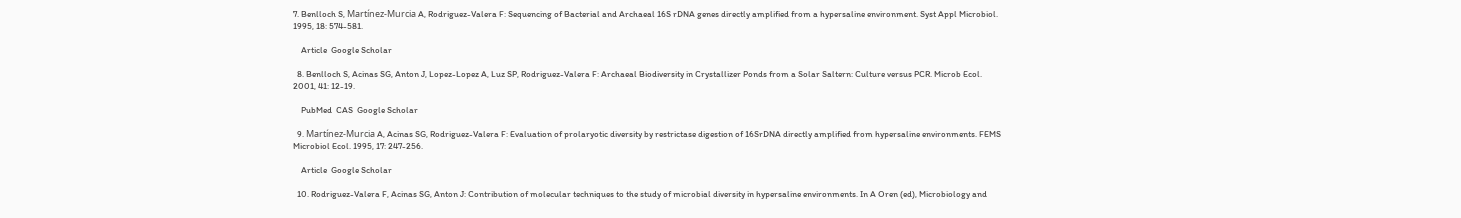7. Benlloch S, Martínez-Murcia A, Rodriguez-Valera F: Sequencing of Bacterial and Archaeal 16S rDNA genes directly amplified from a hypersaline environment. Syst Appl Microbiol. 1995, 18: 574-581.

    Article  Google Scholar

  8. Benlloch S, Acinas SG, Anton J, Lopez-Lopez A, Luz SP, Rodriguez-Valera F: Archaeal Biodiversity in Crystallizer Ponds from a Solar Saltern: Culture versus PCR. Microb Ecol. 2001, 41: 12-19.

    PubMed  CAS  Google Scholar

  9. Martínez-Murcia A, Acinas SG, Rodriguez-Valera F: Evaluation of prolaryotic diversity by restrictase digestion of 16SrDNA directly amplified from hypersaline environments. FEMS Microbiol Ecol. 1995, 17: 247-256.

    Article  Google Scholar

  10. Rodriguez-Valera F, Acinas SG, Anton J: Contribution of molecular techniques to the study of microbial diversity in hypersaline environments. In A Oren (ed), Microbiology and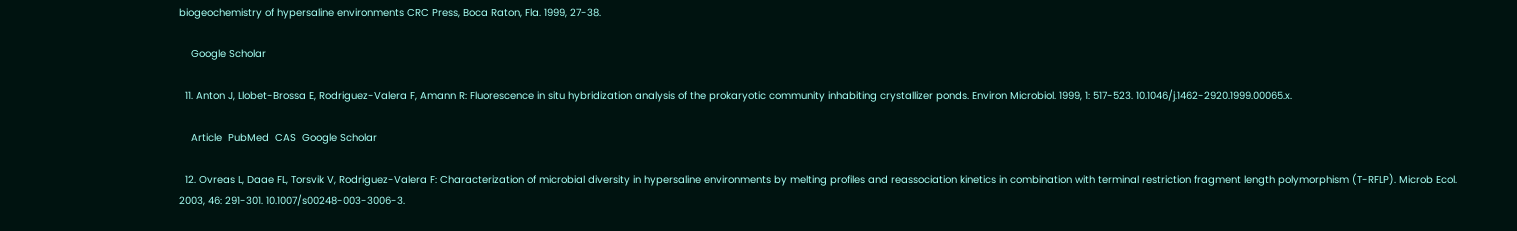biogeochemistry of hypersaline environments CRC Press, Boca Raton, Fla. 1999, 27-38.

    Google Scholar

  11. Anton J, Llobet-Brossa E, Rodriguez-Valera F, Amann R: Fluorescence in situ hybridization analysis of the prokaryotic community inhabiting crystallizer ponds. Environ Microbiol. 1999, 1: 517-523. 10.1046/j.1462-2920.1999.00065.x.

    Article  PubMed  CAS  Google Scholar

  12. Ovreas L, Daae FL, Torsvik V, Rodriguez-Valera F: Characterization of microbial diversity in hypersaline environments by melting profiles and reassociation kinetics in combination with terminal restriction fragment length polymorphism (T-RFLP). Microb Ecol. 2003, 46: 291-301. 10.1007/s00248-003-3006-3.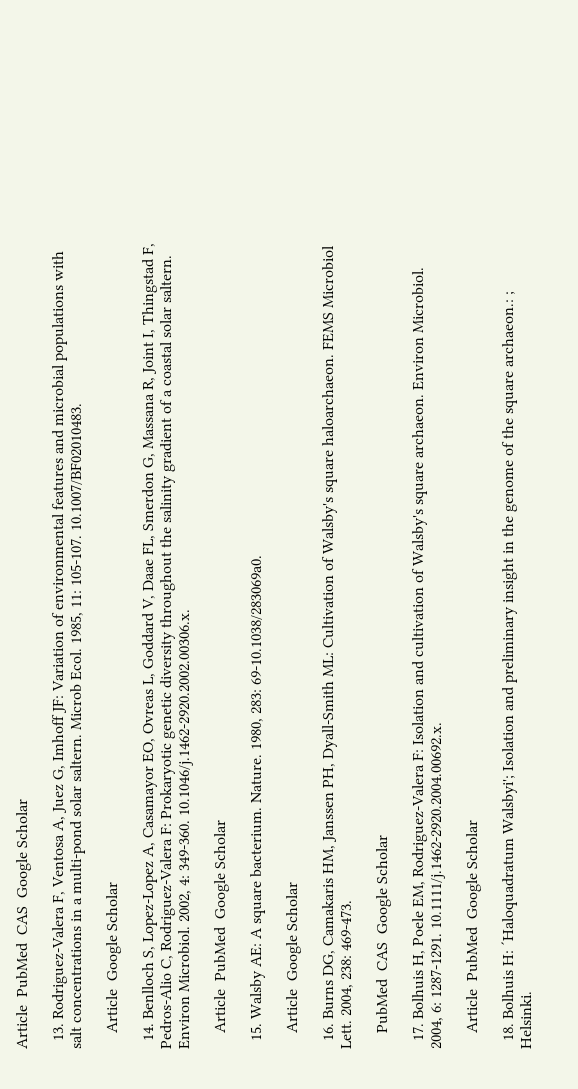Article  PubMed  CAS  Google Scholar

  13. Rodriguez-Valera F, Ventosa A, Juez G, Imhoff JF: Variation of environmental features and microbial populations with salt concentrations in a multi-pond solar saltern. Microb Ecol. 1985, 11: 105-107. 10.1007/BF02010483.

    Article  Google Scholar

  14. Benlloch S, Lopez-Lopez A, Casamayor EO, Ovreas L, Goddard V, Daae FL, Smerdon G, Massana R, Joint I, Thingstad F, Pedros-Alio C, Rodriguez-Valera F: Prokaryotic genetic diversity throughout the salinity gradient of a coastal solar saltern. Environ Microbiol. 2002, 4: 349-360. 10.1046/j.1462-2920.2002.00306.x.

    Article  PubMed  Google Scholar

  15. Walsby AE: A square bacterium. Nature. 1980, 283: 69-10.1038/283069a0.

    Article  Google Scholar

  16. Burns DG, Camakaris HM, Janssen PH, Dyall-Smith ML: Cultivation of Walsby's square haloarchaeon. FEMS Microbiol Lett. 2004, 238: 469-473.

    PubMed  CAS  Google Scholar

  17. Bolhuis H, Poele EM, Rodriguez-Valera F: Isolation and cultivation of Walsby's square archaeon. Environ Microbiol. 2004, 6: 1287-1291. 10.1111/j.1462-2920.2004.00692.x.

    Article  PubMed  Google Scholar

  18. Bolhuis H: ´Haloquadratum Walsbyi'; Isolation and preliminary insight in the genome of the square archaeon.: ; Helsinki.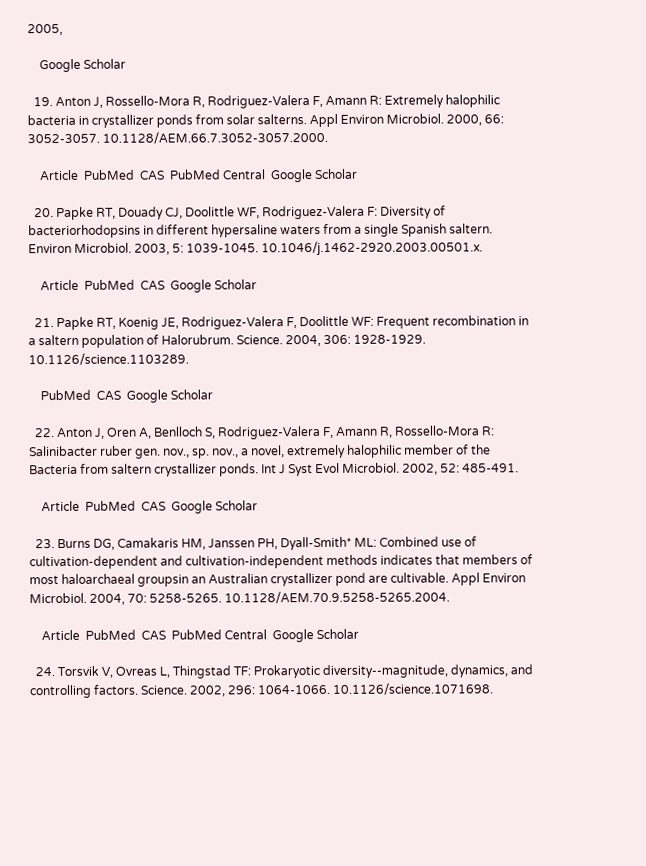2005,

    Google Scholar

  19. Anton J, Rossello-Mora R, Rodriguez-Valera F, Amann R: Extremely halophilic bacteria in crystallizer ponds from solar salterns. Appl Environ Microbiol. 2000, 66: 3052-3057. 10.1128/AEM.66.7.3052-3057.2000.

    Article  PubMed  CAS  PubMed Central  Google Scholar

  20. Papke RT, Douady CJ, Doolittle WF, Rodriguez-Valera F: Diversity of bacteriorhodopsins in different hypersaline waters from a single Spanish saltern. Environ Microbiol. 2003, 5: 1039-1045. 10.1046/j.1462-2920.2003.00501.x.

    Article  PubMed  CAS  Google Scholar

  21. Papke RT, Koenig JE, Rodriguez-Valera F, Doolittle WF: Frequent recombination in a saltern population of Halorubrum. Science. 2004, 306: 1928-1929. 10.1126/science.1103289.

    PubMed  CAS  Google Scholar

  22. Anton J, Oren A, Benlloch S, Rodriguez-Valera F, Amann R, Rossello-Mora R: Salinibacter ruber gen. nov., sp. nov., a novel, extremely halophilic member of the Bacteria from saltern crystallizer ponds. Int J Syst Evol Microbiol. 2002, 52: 485-491.

    Article  PubMed  CAS  Google Scholar

  23. Burns DG, Camakaris HM, Janssen PH, Dyall-Smith* ML: Combined use of cultivation-dependent and cultivation-independent methods indicates that members of most haloarchaeal groupsin an Australian crystallizer pond are cultivable. Appl Environ Microbiol. 2004, 70: 5258-5265. 10.1128/AEM.70.9.5258-5265.2004.

    Article  PubMed  CAS  PubMed Central  Google Scholar

  24. Torsvik V, Ovreas L, Thingstad TF: Prokaryotic diversity--magnitude, dynamics, and controlling factors. Science. 2002, 296: 1064-1066. 10.1126/science.1071698.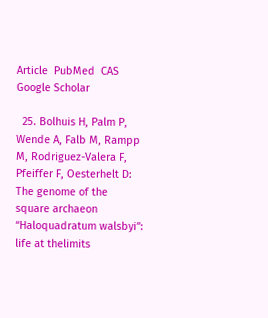Article  PubMed  CAS  Google Scholar

  25. Bolhuis H, Palm P, Wende A, Falb M, Rampp M, Rodriguez-Valera F, Pfeiffer F, Oesterhelt D: The genome of the square archaeon “Haloquadratum walsbyi”: life at thelimits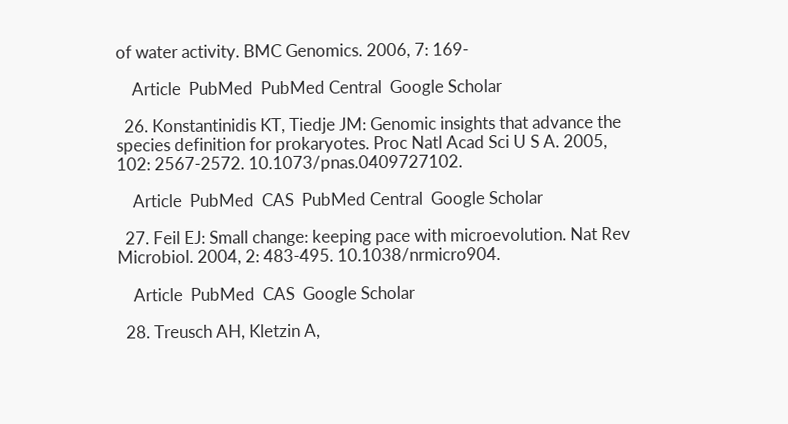of water activity. BMC Genomics. 2006, 7: 169-

    Article  PubMed  PubMed Central  Google Scholar

  26. Konstantinidis KT, Tiedje JM: Genomic insights that advance the species definition for prokaryotes. Proc Natl Acad Sci U S A. 2005, 102: 2567-2572. 10.1073/pnas.0409727102.

    Article  PubMed  CAS  PubMed Central  Google Scholar

  27. Feil EJ: Small change: keeping pace with microevolution. Nat Rev Microbiol. 2004, 2: 483-495. 10.1038/nrmicro904.

    Article  PubMed  CAS  Google Scholar

  28. Treusch AH, Kletzin A,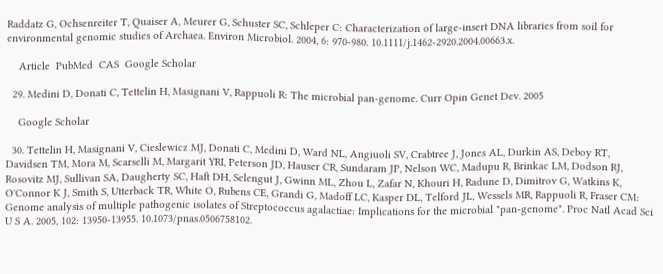Raddatz G, Ochsenreiter T, Quaiser A, Meurer G, Schuster SC, Schleper C: Characterization of large-insert DNA libraries from soil for environmental genomic studies of Archaea. Environ Microbiol. 2004, 6: 970-980. 10.1111/j.1462-2920.2004.00663.x.

    Article  PubMed  CAS  Google Scholar

  29. Medini D, Donati C, Tettelin H, Masignani V, Rappuoli R: The microbial pan-genome. Curr Opin Genet Dev. 2005

    Google Scholar

  30. Tettelin H, Masignani V, Cieslewicz MJ, Donati C, Medini D, Ward NL, Angiuoli SV, Crabtree J, Jones AL, Durkin AS, Deboy RT, Davidsen TM, Mora M, Scarselli M, Margarit YRI, Peterson JD, Hauser CR, Sundaram JP, Nelson WC, Madupu R, Brinkac LM, Dodson RJ, Rosovitz MJ, Sullivan SA, Daugherty SC, Haft DH, Selengut J, Gwinn ML, Zhou L, Zafar N, Khouri H, Radune D, Dimitrov G, Watkins K, O'Connor K J, Smith S, Utterback TR, White O, Rubens CE, Grandi G, Madoff LC, Kasper DL, Telford JL, Wessels MR, Rappuoli R, Fraser CM: Genome analysis of multiple pathogenic isolates of Streptococcus agalactiae: Implications for the microbial "pan-genome". Proc Natl Acad Sci U S A. 2005, 102: 13950-13955. 10.1073/pnas.0506758102.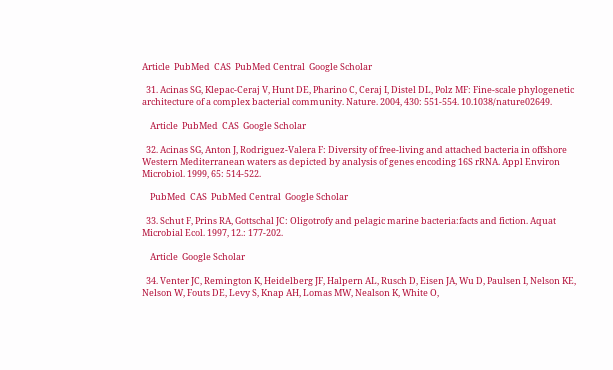Article  PubMed  CAS  PubMed Central  Google Scholar

  31. Acinas SG, Klepac-Ceraj V, Hunt DE, Pharino C, Ceraj I, Distel DL, Polz MF: Fine-scale phylogenetic architecture of a complex bacterial community. Nature. 2004, 430: 551-554. 10.1038/nature02649.

    Article  PubMed  CAS  Google Scholar

  32. Acinas SG, Anton J, Rodriguez-Valera F: Diversity of free-living and attached bacteria in offshore Western Mediterranean waters as depicted by analysis of genes encoding 16S rRNA. Appl Environ Microbiol. 1999, 65: 514-522.

    PubMed  CAS  PubMed Central  Google Scholar

  33. Schut F, Prins RA, Gottschal JC: Oligotrofy and pelagic marine bacteria:facts and fiction. Aquat Microbial Ecol. 1997, 12.: 177-202.

    Article  Google Scholar

  34. Venter JC, Remington K, Heidelberg JF, Halpern AL, Rusch D, Eisen JA, Wu D, Paulsen I, Nelson KE, Nelson W, Fouts DE, Levy S, Knap AH, Lomas MW, Nealson K, White O,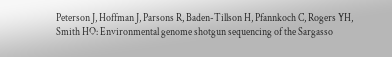Peterson J, Hoffman J, Parsons R, Baden-Tillson H, Pfannkoch C, Rogers YH, Smith HO: Environmental genome shotgun sequencing of the Sargasso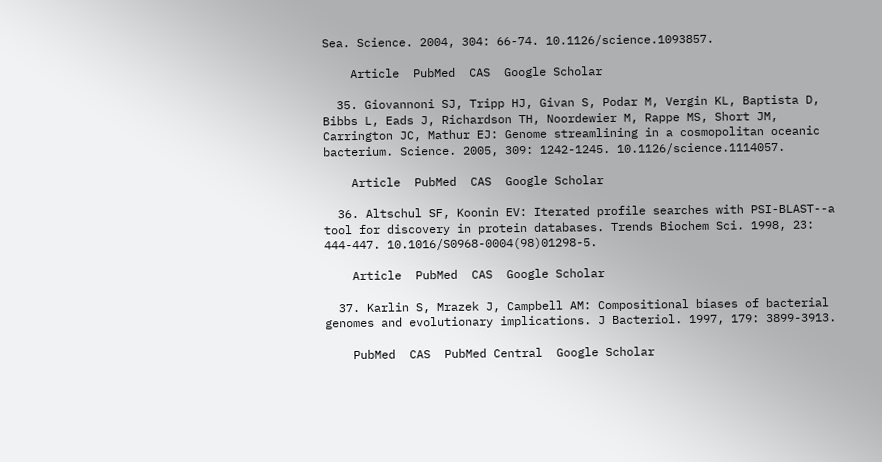Sea. Science. 2004, 304: 66-74. 10.1126/science.1093857.

    Article  PubMed  CAS  Google Scholar

  35. Giovannoni SJ, Tripp HJ, Givan S, Podar M, Vergin KL, Baptista D, Bibbs L, Eads J, Richardson TH, Noordewier M, Rappe MS, Short JM, Carrington JC, Mathur EJ: Genome streamlining in a cosmopolitan oceanic bacterium. Science. 2005, 309: 1242-1245. 10.1126/science.1114057.

    Article  PubMed  CAS  Google Scholar

  36. Altschul SF, Koonin EV: Iterated profile searches with PSI-BLAST--a tool for discovery in protein databases. Trends Biochem Sci. 1998, 23: 444-447. 10.1016/S0968-0004(98)01298-5.

    Article  PubMed  CAS  Google Scholar

  37. Karlin S, Mrazek J, Campbell AM: Compositional biases of bacterial genomes and evolutionary implications. J Bacteriol. 1997, 179: 3899-3913.

    PubMed  CAS  PubMed Central  Google Scholar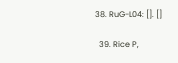38. RuG-L04: []. []

  39. Rice P,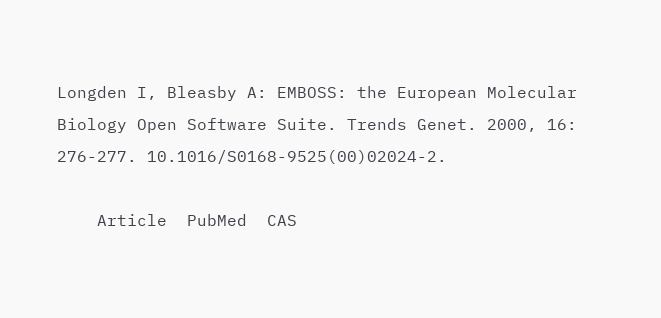Longden I, Bleasby A: EMBOSS: the European Molecular Biology Open Software Suite. Trends Genet. 2000, 16: 276-277. 10.1016/S0168-9525(00)02024-2.

    Article  PubMed  CAS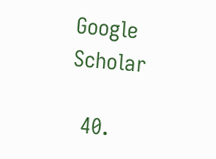Google Scholar

  40.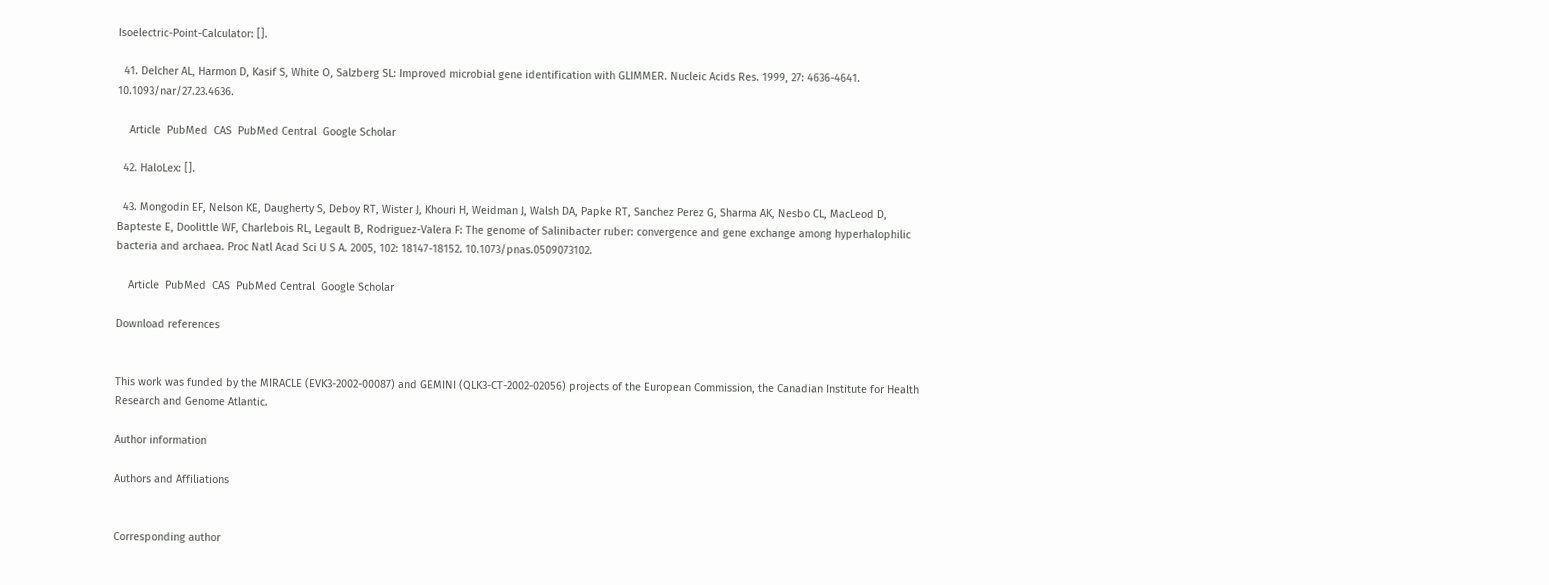Isoelectric-Point-Calculator: [].

  41. Delcher AL, Harmon D, Kasif S, White O, Salzberg SL: Improved microbial gene identification with GLIMMER. Nucleic Acids Res. 1999, 27: 4636-4641. 10.1093/nar/27.23.4636.

    Article  PubMed  CAS  PubMed Central  Google Scholar

  42. HaloLex: [].

  43. Mongodin EF, Nelson KE, Daugherty S, Deboy RT, Wister J, Khouri H, Weidman J, Walsh DA, Papke RT, Sanchez Perez G, Sharma AK, Nesbo CL, MacLeod D, Bapteste E, Doolittle WF, Charlebois RL, Legault B, Rodriguez-Valera F: The genome of Salinibacter ruber: convergence and gene exchange among hyperhalophilic bacteria and archaea. Proc Natl Acad Sci U S A. 2005, 102: 18147-18152. 10.1073/pnas.0509073102.

    Article  PubMed  CAS  PubMed Central  Google Scholar

Download references


This work was funded by the MIRACLE (EVK3-2002-00087) and GEMINI (QLK3-CT-2002-02056) projects of the European Commission, the Canadian Institute for Health Research and Genome Atlantic.

Author information

Authors and Affiliations


Corresponding author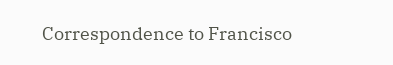Correspondence to Francisco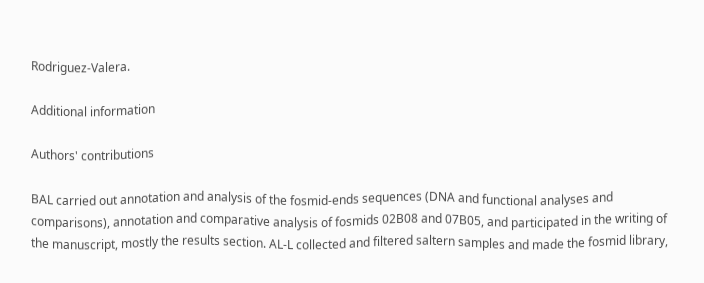Rodriguez-Valera.

Additional information

Authors' contributions

BAL carried out annotation and analysis of the fosmid-ends sequences (DNA and functional analyses and comparisons), annotation and comparative analysis of fosmids 02B08 and 07B05, and participated in the writing of the manuscript, mostly the results section. AL-L collected and filtered saltern samples and made the fosmid library,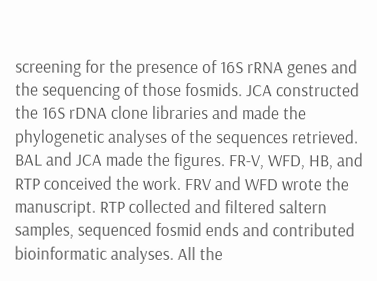screening for the presence of 16S rRNA genes and the sequencing of those fosmids. JCA constructed the 16S rDNA clone libraries and made the phylogenetic analyses of the sequences retrieved. BAL and JCA made the figures. FR-V, WFD, HB, and RTP conceived the work. FRV and WFD wrote the manuscript. RTP collected and filtered saltern samples, sequenced fosmid ends and contributed bioinformatic analyses. All the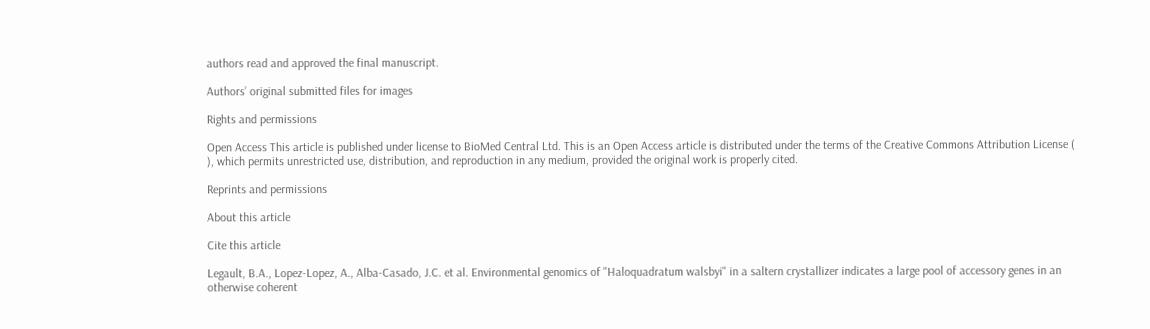authors read and approved the final manuscript.

Authors’ original submitted files for images

Rights and permissions

Open Access This article is published under license to BioMed Central Ltd. This is an Open Access article is distributed under the terms of the Creative Commons Attribution License ( ), which permits unrestricted use, distribution, and reproduction in any medium, provided the original work is properly cited.

Reprints and permissions

About this article

Cite this article

Legault, B.A., Lopez-Lopez, A., Alba-Casado, J.C. et al. Environmental genomics of "Haloquadratum walsbyi" in a saltern crystallizer indicates a large pool of accessory genes in an otherwise coherent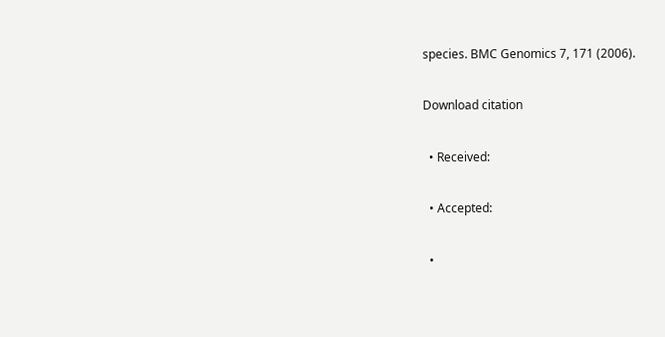species. BMC Genomics 7, 171 (2006).

Download citation

  • Received:

  • Accepted:

  •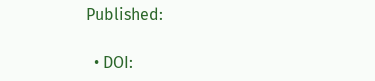Published:

  • DOI: